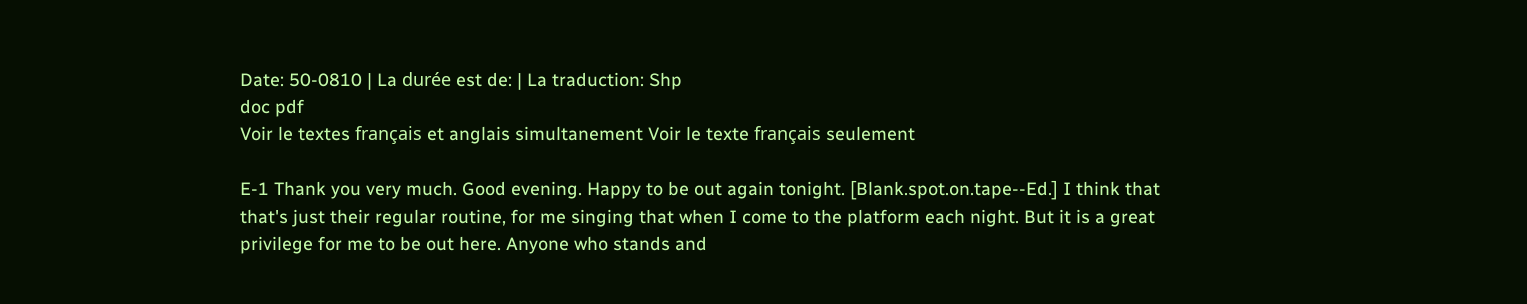Date: 50-0810 | La durée est de: | La traduction: Shp
doc pdf
Voir le textes français et anglais simultanement Voir le texte français seulement

E-1 Thank you very much. Good evening. Happy to be out again tonight. [Blank.spot.on.tape--Ed.] I think that that's just their regular routine, for me singing that when I come to the platform each night. But it is a great privilege for me to be out here. Anyone who stands and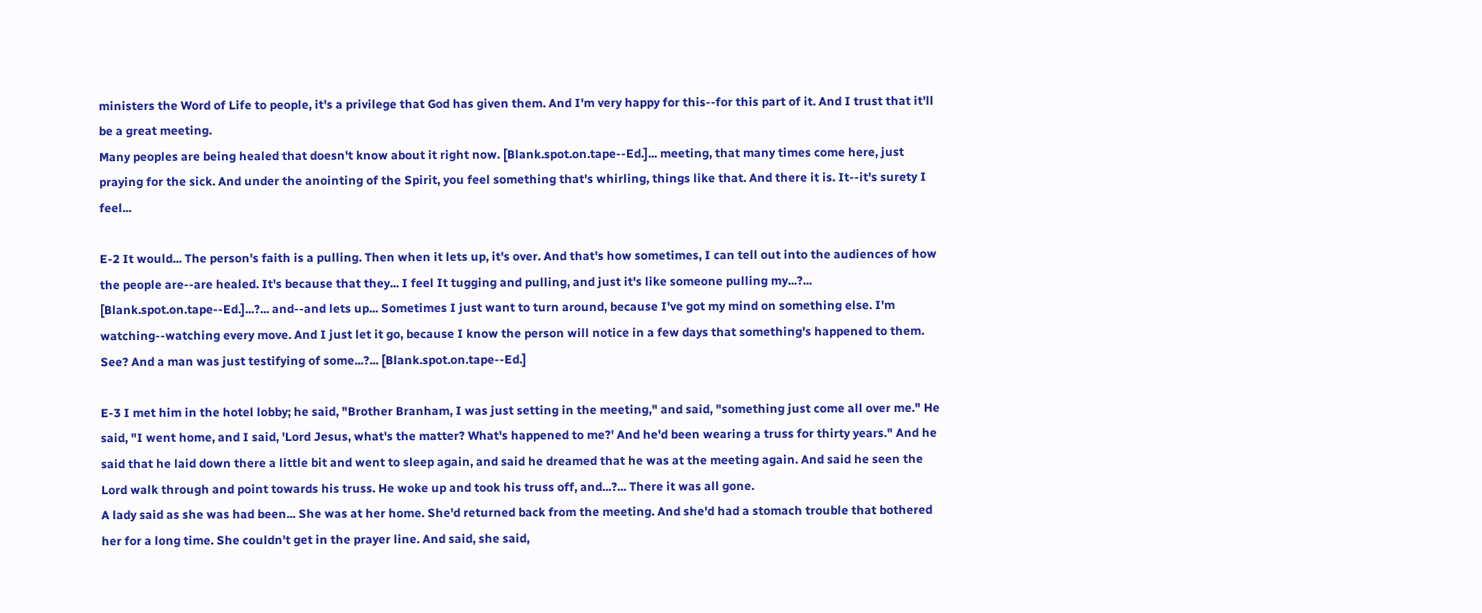ministers the Word of Life to people, it's a privilege that God has given them. And I'm very happy for this--for this part of it. And I trust that it'll be a great meeting.
Many peoples are being healed that doesn't know about it right now. [Blank.spot.on.tape--Ed.]... meeting, that many times come here, just praying for the sick. And under the anointing of the Spirit, you feel something that's whirling, things like that. And there it is. It--it's surety I feel...

E-2 It would... The person's faith is a pulling. Then when it lets up, it's over. And that's how sometimes, I can tell out into the audiences of how the people are--are healed. It's because that they... I feel It tugging and pulling, and just it's like someone pulling my...?... [Blank.spot.on.tape--Ed.]...?... and--and lets up... Sometimes I just want to turn around, because I've got my mind on something else. I'm watching--watching every move. And I just let it go, because I know the person will notice in a few days that something's happened to them. See? And a man was just testifying of some...?... [Blank.spot.on.tape--Ed.]

E-3 I met him in the hotel lobby; he said, "Brother Branham, I was just setting in the meeting," and said, "something just come all over me." He said, "I went home, and I said, 'Lord Jesus, what's the matter? What's happened to me?' And he'd been wearing a truss for thirty years." And he said that he laid down there a little bit and went to sleep again, and said he dreamed that he was at the meeting again. And said he seen the Lord walk through and point towards his truss. He woke up and took his truss off, and...?... There it was all gone.
A lady said as she was had been... She was at her home. She'd returned back from the meeting. And she'd had a stomach trouble that bothered her for a long time. She couldn't get in the prayer line. And said, she said,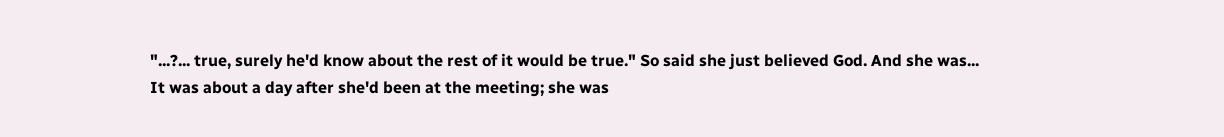"...?... true, surely he'd know about the rest of it would be true." So said she just believed God. And she was...
It was about a day after she'd been at the meeting; she was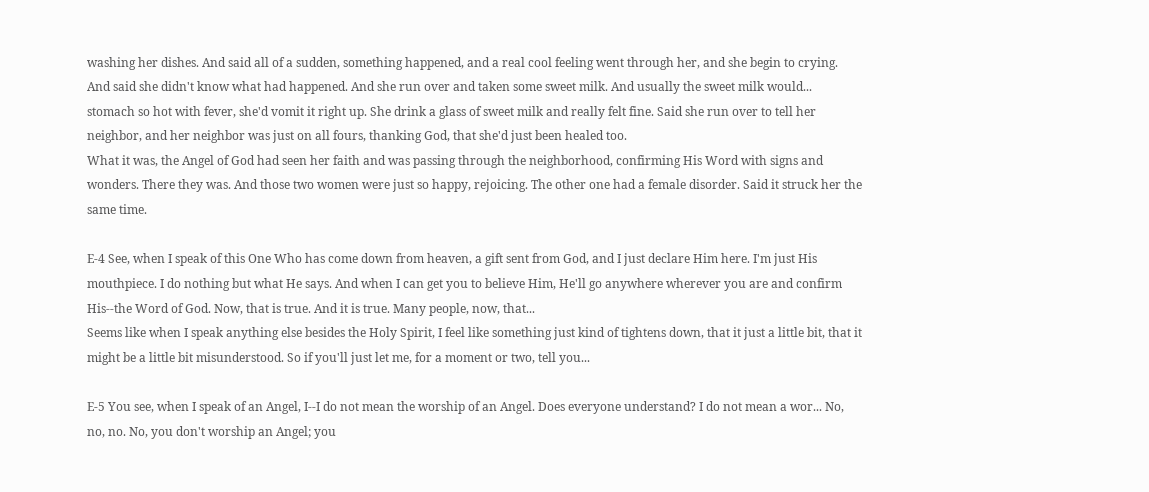washing her dishes. And said all of a sudden, something happened, and a real cool feeling went through her, and she begin to crying. And said she didn't know what had happened. And she run over and taken some sweet milk. And usually the sweet milk would... stomach so hot with fever, she'd vomit it right up. She drink a glass of sweet milk and really felt fine. Said she run over to tell her neighbor, and her neighbor was just on all fours, thanking God, that she'd just been healed too.
What it was, the Angel of God had seen her faith and was passing through the neighborhood, confirming His Word with signs and wonders. There they was. And those two women were just so happy, rejoicing. The other one had a female disorder. Said it struck her the same time.

E-4 See, when I speak of this One Who has come down from heaven, a gift sent from God, and I just declare Him here. I'm just His mouthpiece. I do nothing but what He says. And when I can get you to believe Him, He'll go anywhere wherever you are and confirm His--the Word of God. Now, that is true. And it is true. Many people, now, that...
Seems like when I speak anything else besides the Holy Spirit, I feel like something just kind of tightens down, that it just a little bit, that it might be a little bit misunderstood. So if you'll just let me, for a moment or two, tell you...

E-5 You see, when I speak of an Angel, I--I do not mean the worship of an Angel. Does everyone understand? I do not mean a wor... No, no, no. No, you don't worship an Angel; you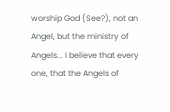worship God (See?), not an Angel, but the ministry of Angels... I believe that every one, that the Angels of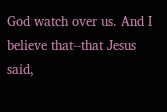God watch over us. And I believe that--that Jesus said,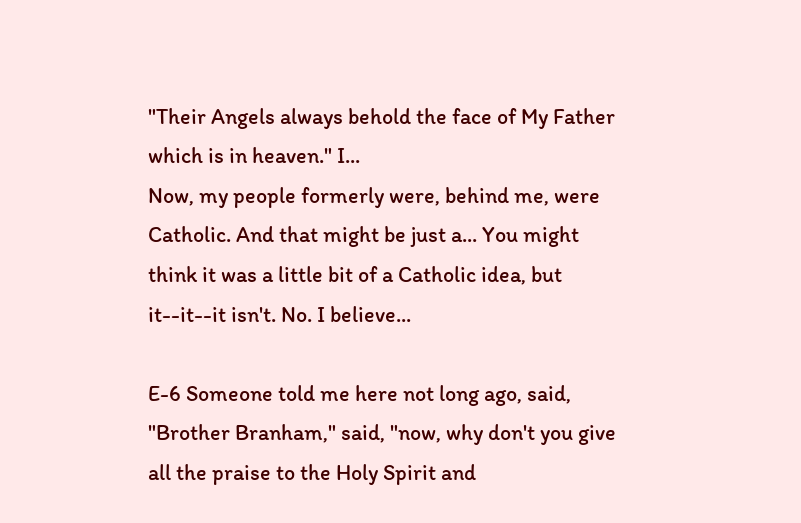"Their Angels always behold the face of My Father which is in heaven." I...
Now, my people formerly were, behind me, were Catholic. And that might be just a... You might think it was a little bit of a Catholic idea, but it--it--it isn't. No. I believe...

E-6 Someone told me here not long ago, said, "Brother Branham," said, "now, why don't you give all the praise to the Holy Spirit and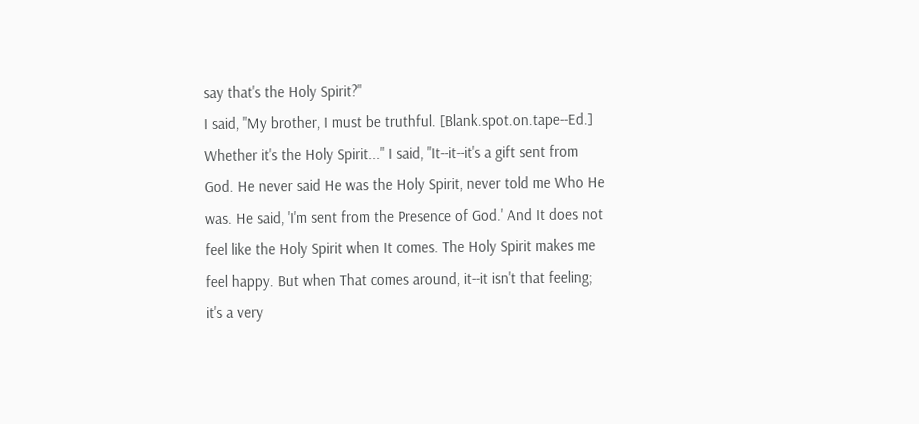say that's the Holy Spirit?"
I said, "My brother, I must be truthful. [Blank.spot.on.tape--Ed.] Whether it's the Holy Spirit..." I said, "It--it--it's a gift sent from God. He never said He was the Holy Spirit, never told me Who He was. He said, 'I'm sent from the Presence of God.' And It does not feel like the Holy Spirit when It comes. The Holy Spirit makes me feel happy. But when That comes around, it--it isn't that feeling; it's a very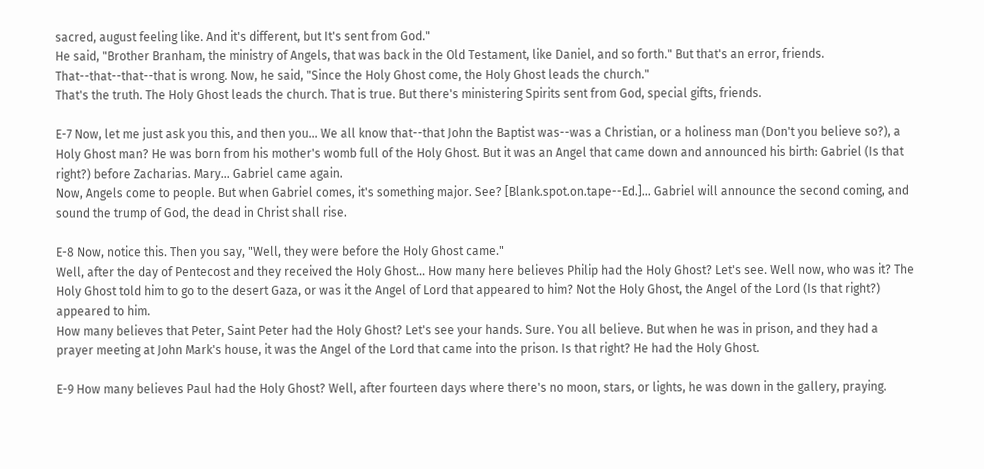sacred, august feeling like. And it's different, but It's sent from God."
He said, "Brother Branham, the ministry of Angels, that was back in the Old Testament, like Daniel, and so forth." But that's an error, friends. That--that--that--that is wrong. Now, he said, "Since the Holy Ghost come, the Holy Ghost leads the church."
That's the truth. The Holy Ghost leads the church. That is true. But there's ministering Spirits sent from God, special gifts, friends.

E-7 Now, let me just ask you this, and then you... We all know that--that John the Baptist was--was a Christian, or a holiness man (Don't you believe so?), a Holy Ghost man? He was born from his mother's womb full of the Holy Ghost. But it was an Angel that came down and announced his birth: Gabriel (Is that right?) before Zacharias. Mary... Gabriel came again.
Now, Angels come to people. But when Gabriel comes, it's something major. See? [Blank.spot.on.tape--Ed.]... Gabriel will announce the second coming, and sound the trump of God, the dead in Christ shall rise.

E-8 Now, notice this. Then you say, "Well, they were before the Holy Ghost came."
Well, after the day of Pentecost and they received the Holy Ghost... How many here believes Philip had the Holy Ghost? Let's see. Well now, who was it? The Holy Ghost told him to go to the desert Gaza, or was it the Angel of Lord that appeared to him? Not the Holy Ghost, the Angel of the Lord (Is that right?) appeared to him.
How many believes that Peter, Saint Peter had the Holy Ghost? Let's see your hands. Sure. You all believe. But when he was in prison, and they had a prayer meeting at John Mark's house, it was the Angel of the Lord that came into the prison. Is that right? He had the Holy Ghost.

E-9 How many believes Paul had the Holy Ghost? Well, after fourteen days where there's no moon, stars, or lights, he was down in the gallery, praying.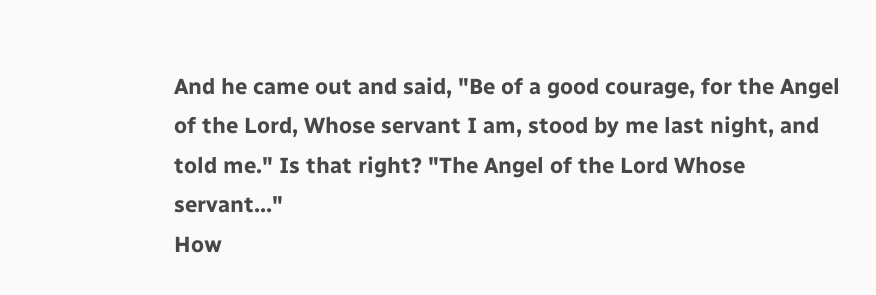And he came out and said, "Be of a good courage, for the Angel of the Lord, Whose servant I am, stood by me last night, and told me." Is that right? "The Angel of the Lord Whose servant..."
How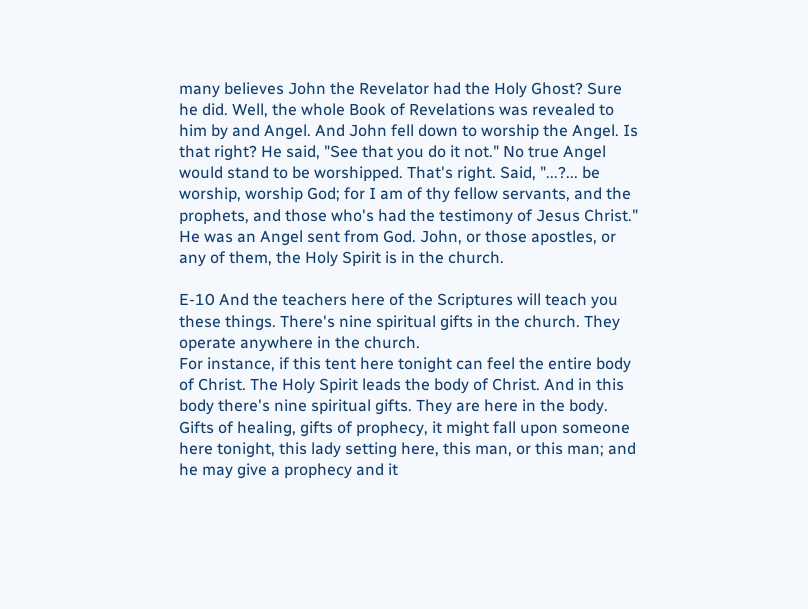many believes John the Revelator had the Holy Ghost? Sure he did. Well, the whole Book of Revelations was revealed to him by and Angel. And John fell down to worship the Angel. Is that right? He said, "See that you do it not." No true Angel would stand to be worshipped. That's right. Said, "...?... be worship, worship God; for I am of thy fellow servants, and the prophets, and those who's had the testimony of Jesus Christ." He was an Angel sent from God. John, or those apostles, or any of them, the Holy Spirit is in the church.

E-10 And the teachers here of the Scriptures will teach you these things. There's nine spiritual gifts in the church. They operate anywhere in the church.
For instance, if this tent here tonight can feel the entire body of Christ. The Holy Spirit leads the body of Christ. And in this body there's nine spiritual gifts. They are here in the body. Gifts of healing, gifts of prophecy, it might fall upon someone here tonight, this lady setting here, this man, or this man; and he may give a prophecy and it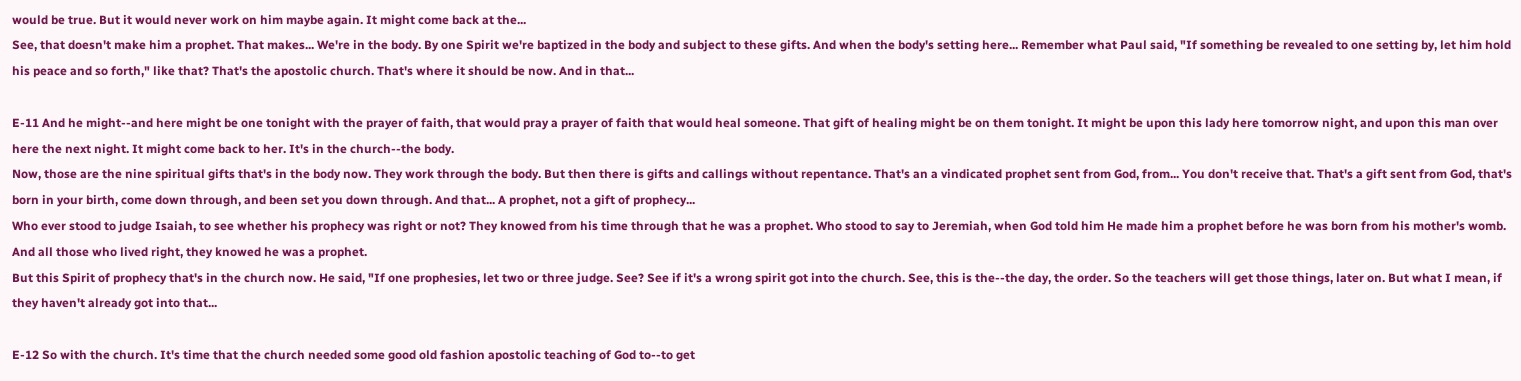would be true. But it would never work on him maybe again. It might come back at the...
See, that doesn't make him a prophet. That makes... We're in the body. By one Spirit we're baptized in the body and subject to these gifts. And when the body's setting here... Remember what Paul said, "If something be revealed to one setting by, let him hold his peace and so forth," like that? That's the apostolic church. That's where it should be now. And in that...

E-11 And he might--and here might be one tonight with the prayer of faith, that would pray a prayer of faith that would heal someone. That gift of healing might be on them tonight. It might be upon this lady here tomorrow night, and upon this man over here the next night. It might come back to her. It's in the church--the body.
Now, those are the nine spiritual gifts that's in the body now. They work through the body. But then there is gifts and callings without repentance. That's an a vindicated prophet sent from God, from... You don't receive that. That's a gift sent from God, that's born in your birth, come down through, and been set you down through. And that... A prophet, not a gift of prophecy...
Who ever stood to judge Isaiah, to see whether his prophecy was right or not? They knowed from his time through that he was a prophet. Who stood to say to Jeremiah, when God told him He made him a prophet before he was born from his mother's womb. And all those who lived right, they knowed he was a prophet.
But this Spirit of prophecy that's in the church now. He said, "If one prophesies, let two or three judge. See? See if it's a wrong spirit got into the church. See, this is the--the day, the order. So the teachers will get those things, later on. But what I mean, if they haven't already got into that...

E-12 So with the church. It's time that the church needed some good old fashion apostolic teaching of God to--to get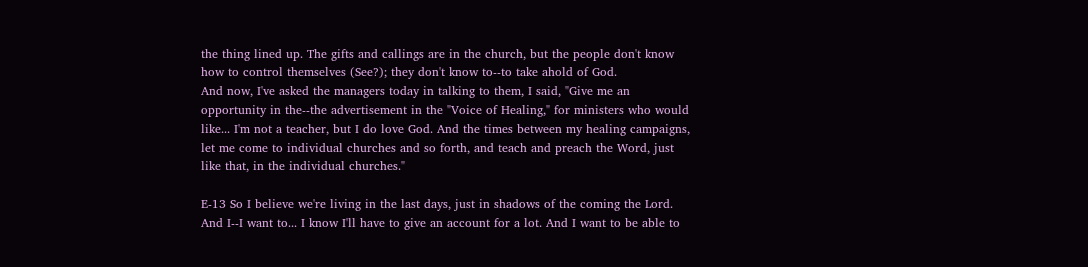the thing lined up. The gifts and callings are in the church, but the people don't know how to control themselves (See?); they don't know to--to take ahold of God.
And now, I've asked the managers today in talking to them, I said, "Give me an opportunity in the--the advertisement in the "Voice of Healing," for ministers who would like... I'm not a teacher, but I do love God. And the times between my healing campaigns, let me come to individual churches and so forth, and teach and preach the Word, just like that, in the individual churches."

E-13 So I believe we're living in the last days, just in shadows of the coming the Lord. And I--I want to... I know I'll have to give an account for a lot. And I want to be able to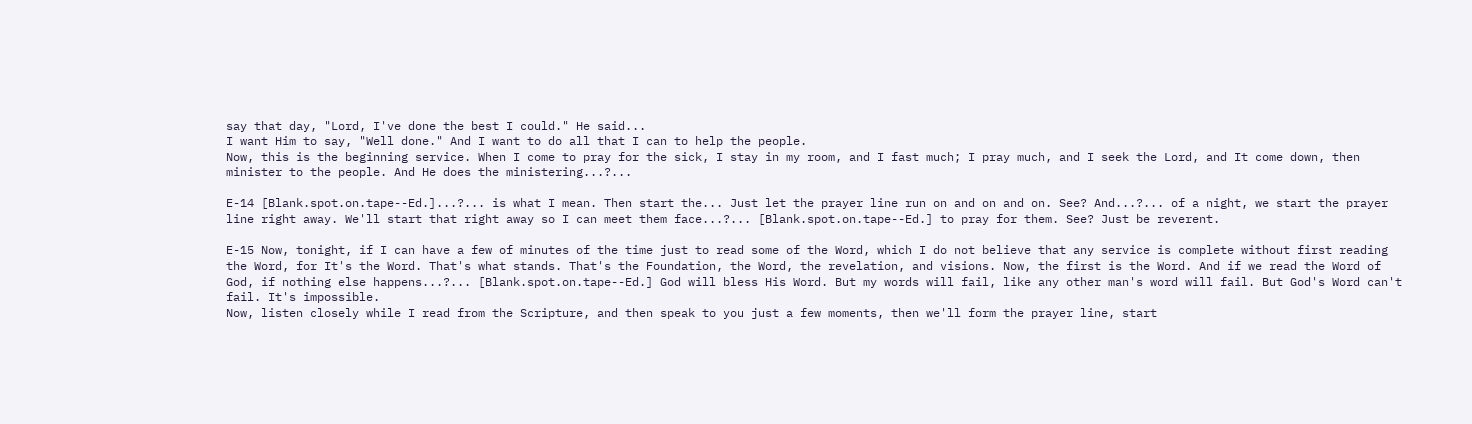say that day, "Lord, I've done the best I could." He said...
I want Him to say, "Well done." And I want to do all that I can to help the people.
Now, this is the beginning service. When I come to pray for the sick, I stay in my room, and I fast much; I pray much, and I seek the Lord, and It come down, then minister to the people. And He does the ministering...?...

E-14 [Blank.spot.on.tape--Ed.]...?... is what I mean. Then start the... Just let the prayer line run on and on and on. See? And...?... of a night, we start the prayer line right away. We'll start that right away so I can meet them face...?... [Blank.spot.on.tape--Ed.] to pray for them. See? Just be reverent.

E-15 Now, tonight, if I can have a few of minutes of the time just to read some of the Word, which I do not believe that any service is complete without first reading the Word, for It's the Word. That's what stands. That's the Foundation, the Word, the revelation, and visions. Now, the first is the Word. And if we read the Word of God, if nothing else happens...?... [Blank.spot.on.tape--Ed.] God will bless His Word. But my words will fail, like any other man's word will fail. But God's Word can't fail. It's impossible.
Now, listen closely while I read from the Scripture, and then speak to you just a few moments, then we'll form the prayer line, start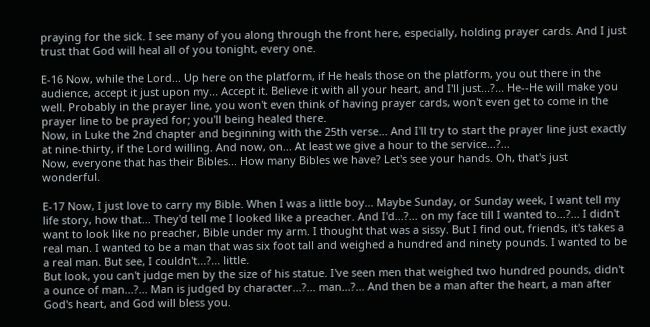praying for the sick. I see many of you along through the front here, especially, holding prayer cards. And I just trust that God will heal all of you tonight, every one.

E-16 Now, while the Lord... Up here on the platform, if He heals those on the platform, you out there in the audience, accept it just upon my... Accept it. Believe it with all your heart, and I'll just...?... He--He will make you well. Probably in the prayer line, you won't even think of having prayer cards, won't even get to come in the prayer line to be prayed for; you'll being healed there.
Now, in Luke the 2nd chapter and beginning with the 25th verse... And I'll try to start the prayer line just exactly at nine-thirty, if the Lord willing. And now, on... At least we give a hour to the service...?...
Now, everyone that has their Bibles... How many Bibles we have? Let's see your hands. Oh, that's just wonderful.

E-17 Now, I just love to carry my Bible. When I was a little boy... Maybe Sunday, or Sunday week, I want tell my life story, how that... They'd tell me I looked like a preacher. And I'd...?... on my face till I wanted to...?... I didn't want to look like no preacher, Bible under my arm. I thought that was a sissy. But I find out, friends, it's takes a real man. I wanted to be a man that was six foot tall and weighed a hundred and ninety pounds. I wanted to be a real man. But see, I couldn't...?... little.
But look, you can't judge men by the size of his statue. I've seen men that weighed two hundred pounds, didn't a ounce of man...?... Man is judged by character...?... man...?... And then be a man after the heart, a man after God's heart, and God will bless you.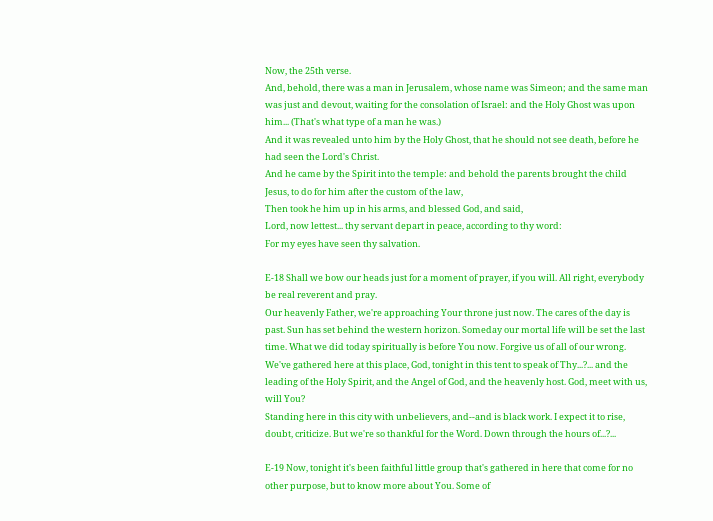Now, the 25th verse.
And, behold, there was a man in Jerusalem, whose name was Simeon; and the same man was just and devout, waiting for the consolation of Israel: and the Holy Ghost was upon him... (That's what type of a man he was.)
And it was revealed unto him by the Holy Ghost, that he should not see death, before he had seen the Lord's Christ.
And he came by the Spirit into the temple: and behold the parents brought the child Jesus, to do for him after the custom of the law,
Then took he him up in his arms, and blessed God, and said,
Lord, now lettest... thy servant depart in peace, according to thy word:
For my eyes have seen thy salvation.

E-18 Shall we bow our heads just for a moment of prayer, if you will. All right, everybody be real reverent and pray.
Our heavenly Father, we're approaching Your throne just now. The cares of the day is past. Sun has set behind the western horizon. Someday our mortal life will be set the last time. What we did today spiritually is before You now. Forgive us of all of our wrong. We've gathered here at this place, God, tonight in this tent to speak of Thy...?... and the leading of the Holy Spirit, and the Angel of God, and the heavenly host. God, meet with us, will You?
Standing here in this city with unbelievers, and--and is black work. I expect it to rise, doubt, criticize. But we're so thankful for the Word. Down through the hours of...?...

E-19 Now, tonight it's been faithful little group that's gathered in here that come for no other purpose, but to know more about You. Some of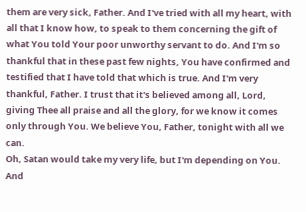them are very sick, Father. And I've tried with all my heart, with all that I know how, to speak to them concerning the gift of what You told Your poor unworthy servant to do. And I'm so thankful that in these past few nights, You have confirmed and testified that I have told that which is true. And I'm very thankful, Father. I trust that it's believed among all, Lord, giving Thee all praise and all the glory, for we know it comes only through You. We believe You, Father, tonight with all we can.
Oh, Satan would take my very life, but I'm depending on You. And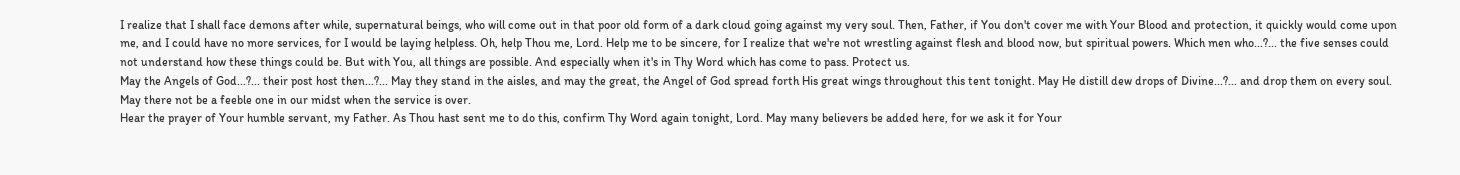I realize that I shall face demons after while, supernatural beings, who will come out in that poor old form of a dark cloud going against my very soul. Then, Father, if You don't cover me with Your Blood and protection, it quickly would come upon me, and I could have no more services, for I would be laying helpless. Oh, help Thou me, Lord. Help me to be sincere, for I realize that we're not wrestling against flesh and blood now, but spiritual powers. Which men who...?... the five senses could not understand how these things could be. But with You, all things are possible. And especially when it's in Thy Word which has come to pass. Protect us.
May the Angels of God...?... their post host then...?... May they stand in the aisles, and may the great, the Angel of God spread forth His great wings throughout this tent tonight. May He distill dew drops of Divine...?... and drop them on every soul. May there not be a feeble one in our midst when the service is over.
Hear the prayer of Your humble servant, my Father. As Thou hast sent me to do this, confirm Thy Word again tonight, Lord. May many believers be added here, for we ask it for Your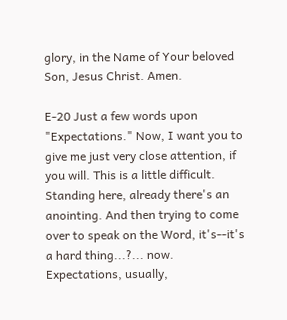glory, in the Name of Your beloved Son, Jesus Christ. Amen.

E-20 Just a few words upon "Expectations." Now, I want you to give me just very close attention, if you will. This is a little difficult. Standing here, already there's an anointing. And then trying to come over to speak on the Word, it's--it's a hard thing...?... now.
Expectations, usually,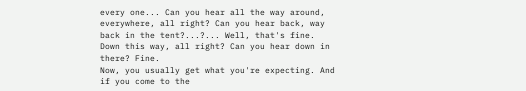every one... Can you hear all the way around, everywhere, all right? Can you hear back, way back in the tent?...?... Well, that's fine. Down this way, all right? Can you hear down in there? Fine.
Now, you usually get what you're expecting. And if you come to the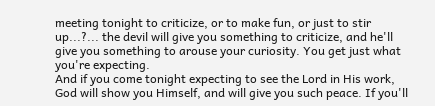meeting tonight to criticize, or to make fun, or just to stir up...?... the devil will give you something to criticize, and he'll give you something to arouse your curiosity. You get just what you're expecting.
And if you come tonight expecting to see the Lord in His work, God will show you Himself, and will give you such peace. If you'll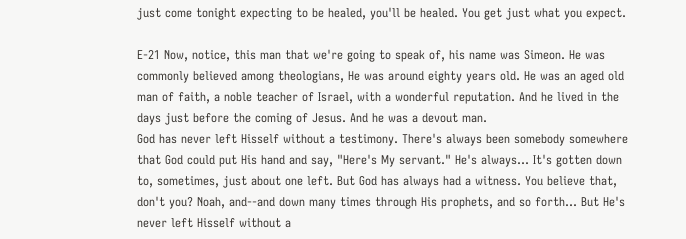just come tonight expecting to be healed, you'll be healed. You get just what you expect.

E-21 Now, notice, this man that we're going to speak of, his name was Simeon. He was commonly believed among theologians, He was around eighty years old. He was an aged old man of faith, a noble teacher of Israel, with a wonderful reputation. And he lived in the days just before the coming of Jesus. And he was a devout man.
God has never left Hisself without a testimony. There's always been somebody somewhere that God could put His hand and say, "Here's My servant." He's always... It's gotten down to, sometimes, just about one left. But God has always had a witness. You believe that, don't you? Noah, and--and down many times through His prophets, and so forth... But He's never left Hisself without a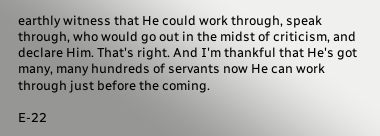earthly witness that He could work through, speak through, who would go out in the midst of criticism, and declare Him. That's right. And I'm thankful that He's got many, many hundreds of servants now He can work through just before the coming.

E-22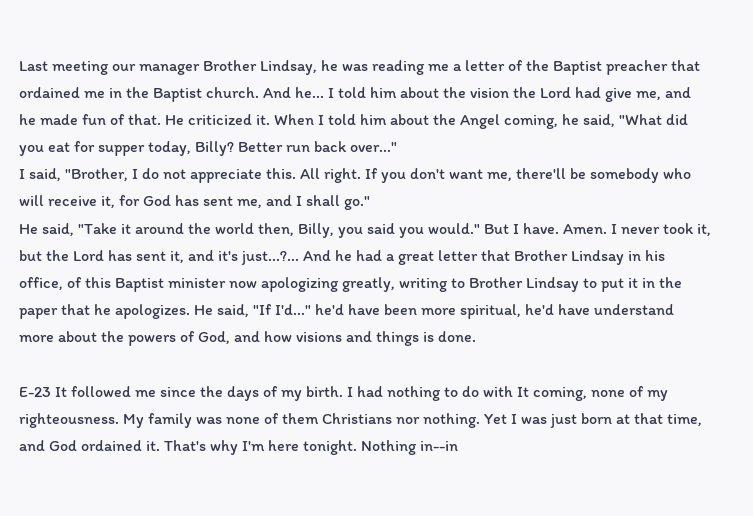Last meeting our manager Brother Lindsay, he was reading me a letter of the Baptist preacher that ordained me in the Baptist church. And he... I told him about the vision the Lord had give me, and he made fun of that. He criticized it. When I told him about the Angel coming, he said, "What did you eat for supper today, Billy? Better run back over..."
I said, "Brother, I do not appreciate this. All right. If you don't want me, there'll be somebody who will receive it, for God has sent me, and I shall go."
He said, "Take it around the world then, Billy, you said you would." But I have. Amen. I never took it, but the Lord has sent it, and it's just...?... And he had a great letter that Brother Lindsay in his office, of this Baptist minister now apologizing greatly, writing to Brother Lindsay to put it in the paper that he apologizes. He said, "If I'd..." he'd have been more spiritual, he'd have understand more about the powers of God, and how visions and things is done.

E-23 It followed me since the days of my birth. I had nothing to do with It coming, none of my righteousness. My family was none of them Christians nor nothing. Yet I was just born at that time, and God ordained it. That's why I'm here tonight. Nothing in--in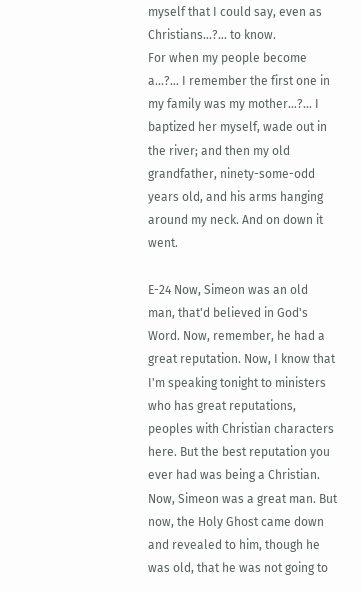myself that I could say, even as Christians...?... to know.
For when my people become a...?... I remember the first one in my family was my mother...?... I baptized her myself, wade out in the river; and then my old grandfather, ninety-some-odd years old, and his arms hanging around my neck. And on down it went.

E-24 Now, Simeon was an old man, that'd believed in God's Word. Now, remember, he had a great reputation. Now, I know that I'm speaking tonight to ministers who has great reputations, peoples with Christian characters here. But the best reputation you ever had was being a Christian.
Now, Simeon was a great man. But now, the Holy Ghost came down and revealed to him, though he was old, that he was not going to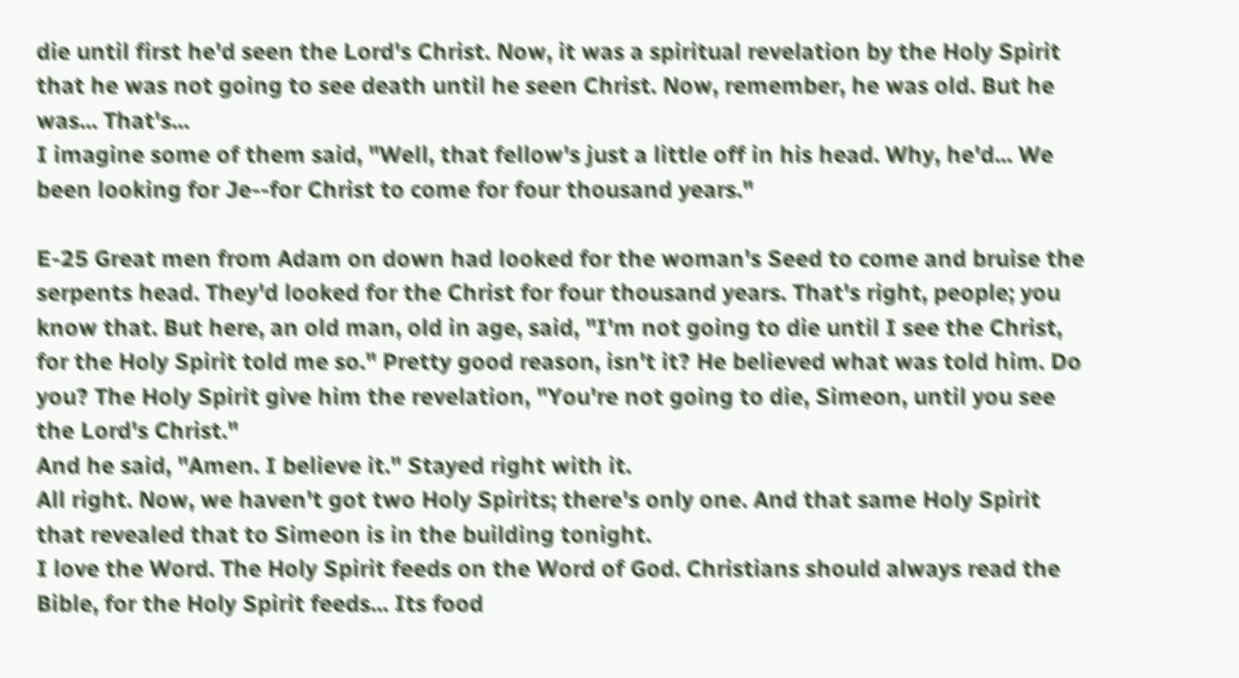die until first he'd seen the Lord's Christ. Now, it was a spiritual revelation by the Holy Spirit that he was not going to see death until he seen Christ. Now, remember, he was old. But he was... That's...
I imagine some of them said, "Well, that fellow's just a little off in his head. Why, he'd... We been looking for Je--for Christ to come for four thousand years."

E-25 Great men from Adam on down had looked for the woman's Seed to come and bruise the serpents head. They'd looked for the Christ for four thousand years. That's right, people; you know that. But here, an old man, old in age, said, "I'm not going to die until I see the Christ, for the Holy Spirit told me so." Pretty good reason, isn't it? He believed what was told him. Do you? The Holy Spirit give him the revelation, "You're not going to die, Simeon, until you see the Lord's Christ."
And he said, "Amen. I believe it." Stayed right with it.
All right. Now, we haven't got two Holy Spirits; there's only one. And that same Holy Spirit that revealed that to Simeon is in the building tonight.
I love the Word. The Holy Spirit feeds on the Word of God. Christians should always read the Bible, for the Holy Spirit feeds... Its food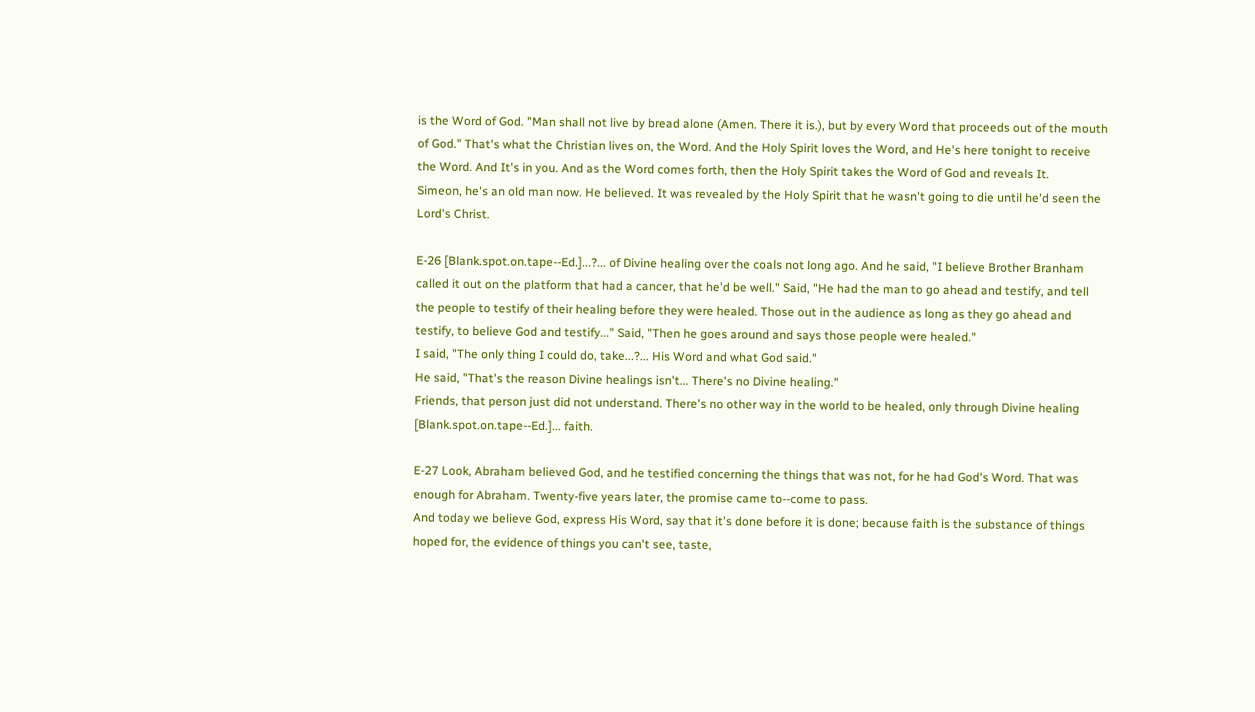is the Word of God. "Man shall not live by bread alone (Amen. There it is.), but by every Word that proceeds out of the mouth of God." That's what the Christian lives on, the Word. And the Holy Spirit loves the Word, and He's here tonight to receive the Word. And It's in you. And as the Word comes forth, then the Holy Spirit takes the Word of God and reveals It.
Simeon, he's an old man now. He believed. It was revealed by the Holy Spirit that he wasn't going to die until he'd seen the Lord's Christ.

E-26 [Blank.spot.on.tape--Ed.]...?... of Divine healing over the coals not long ago. And he said, "I believe Brother Branham called it out on the platform that had a cancer, that he'd be well." Said, "He had the man to go ahead and testify, and tell the people to testify of their healing before they were healed. Those out in the audience as long as they go ahead and testify, to believe God and testify..." Said, "Then he goes around and says those people were healed."
I said, "The only thing I could do, take...?... His Word and what God said."
He said, "That's the reason Divine healings isn't... There's no Divine healing."
Friends, that person just did not understand. There's no other way in the world to be healed, only through Divine healing [Blank.spot.on.tape--Ed.]... faith.

E-27 Look, Abraham believed God, and he testified concerning the things that was not, for he had God's Word. That was enough for Abraham. Twenty-five years later, the promise came to--come to pass.
And today we believe God, express His Word, say that it's done before it is done; because faith is the substance of things hoped for, the evidence of things you can't see, taste,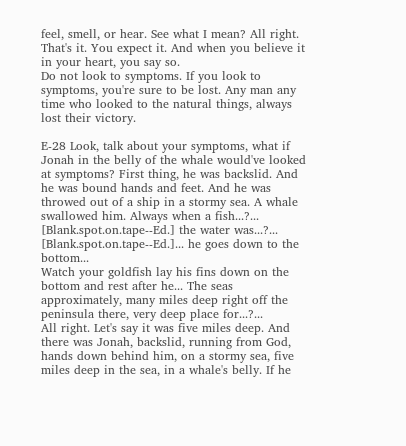feel, smell, or hear. See what I mean? All right. That's it. You expect it. And when you believe it in your heart, you say so.
Do not look to symptoms. If you look to symptoms, you're sure to be lost. Any man any time who looked to the natural things, always lost their victory.

E-28 Look, talk about your symptoms, what if Jonah in the belly of the whale would've looked at symptoms? First thing, he was backslid. And he was bound hands and feet. And he was throwed out of a ship in a stormy sea. A whale swallowed him. Always when a fish...?... [Blank.spot.on.tape--Ed.] the water was...?... [Blank.spot.on.tape--Ed.]... he goes down to the bottom...
Watch your goldfish lay his fins down on the bottom and rest after he... The seas approximately, many miles deep right off the peninsula there, very deep place for...?...
All right. Let's say it was five miles deep. And there was Jonah, backslid, running from God, hands down behind him, on a stormy sea, five miles deep in the sea, in a whale's belly. If he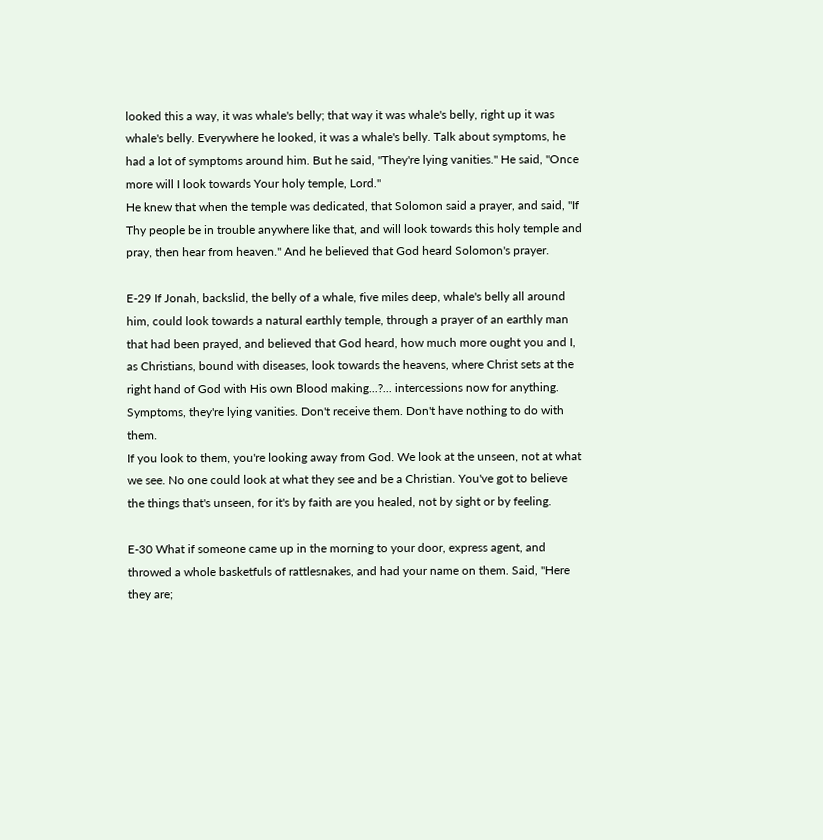looked this a way, it was whale's belly; that way it was whale's belly, right up it was whale's belly. Everywhere he looked, it was a whale's belly. Talk about symptoms, he had a lot of symptoms around him. But he said, "They're lying vanities." He said, "Once more will I look towards Your holy temple, Lord."
He knew that when the temple was dedicated, that Solomon said a prayer, and said, "If Thy people be in trouble anywhere like that, and will look towards this holy temple and pray, then hear from heaven." And he believed that God heard Solomon's prayer.

E-29 If Jonah, backslid, the belly of a whale, five miles deep, whale's belly all around him, could look towards a natural earthly temple, through a prayer of an earthly man that had been prayed, and believed that God heard, how much more ought you and I, as Christians, bound with diseases, look towards the heavens, where Christ sets at the right hand of God with His own Blood making...?... intercessions now for anything.
Symptoms, they're lying vanities. Don't receive them. Don't have nothing to do with them.
If you look to them, you're looking away from God. We look at the unseen, not at what we see. No one could look at what they see and be a Christian. You've got to believe the things that's unseen, for it's by faith are you healed, not by sight or by feeling.

E-30 What if someone came up in the morning to your door, express agent, and throwed a whole basketfuls of rattlesnakes, and had your name on them. Said, "Here they are;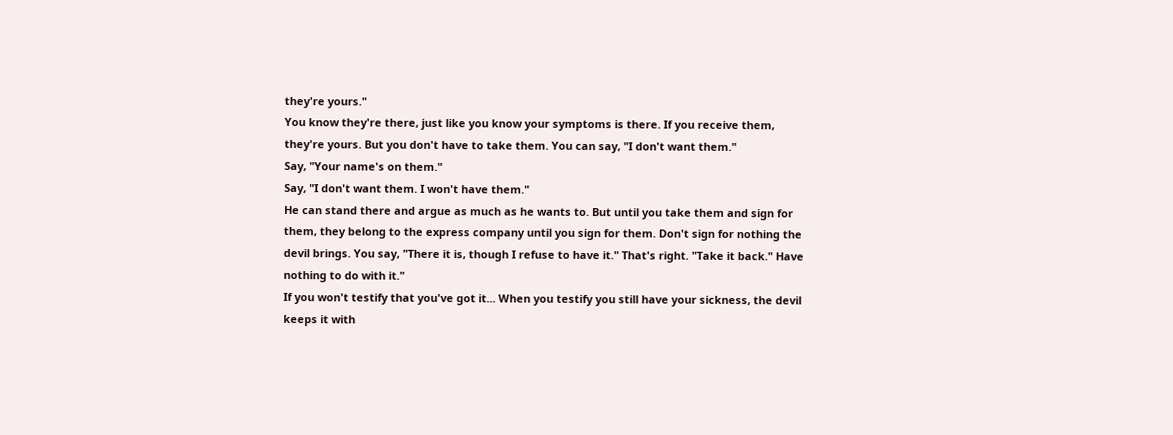they're yours."
You know they're there, just like you know your symptoms is there. If you receive them, they're yours. But you don't have to take them. You can say, "I don't want them."
Say, "Your name's on them."
Say, "I don't want them. I won't have them."
He can stand there and argue as much as he wants to. But until you take them and sign for them, they belong to the express company until you sign for them. Don't sign for nothing the devil brings. You say, "There it is, though I refuse to have it." That's right. "Take it back." Have nothing to do with it."
If you won't testify that you've got it... When you testify you still have your sickness, the devil keeps it with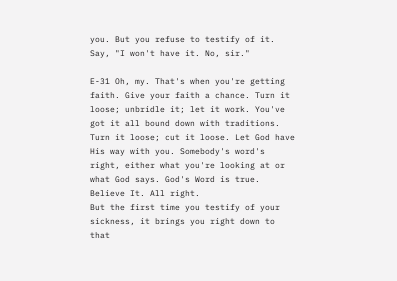you. But you refuse to testify of it. Say, "I won't have it. No, sir."

E-31 Oh, my. That's when you're getting faith. Give your faith a chance. Turn it loose; unbridle it; let it work. You've got it all bound down with traditions. Turn it loose; cut it loose. Let God have His way with you. Somebody's word's right, either what you're looking at or what God says. God's Word is true. Believe It. All right.
But the first time you testify of your sickness, it brings you right down to that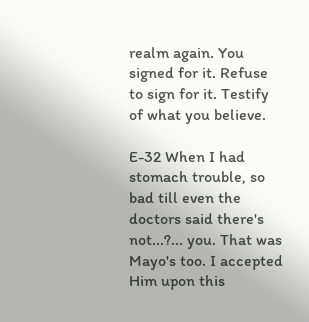realm again. You signed for it. Refuse to sign for it. Testify of what you believe.

E-32 When I had stomach trouble, so bad till even the doctors said there's not...?... you. That was Mayo's too. I accepted Him upon this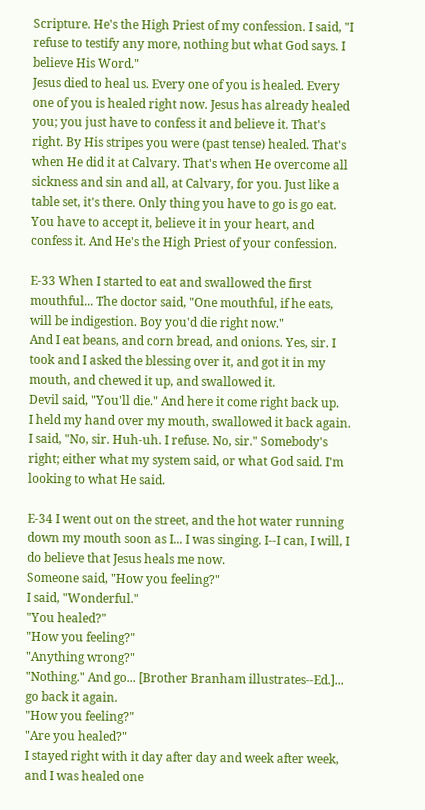Scripture. He's the High Priest of my confession. I said, "I refuse to testify any more, nothing but what God says. I believe His Word."
Jesus died to heal us. Every one of you is healed. Every one of you is healed right now. Jesus has already healed you; you just have to confess it and believe it. That's right. By His stripes you were (past tense) healed. That's when He did it at Calvary. That's when He overcome all sickness and sin and all, at Calvary, for you. Just like a table set, it's there. Only thing you have to go is go eat. You have to accept it, believe it in your heart, and confess it. And He's the High Priest of your confession.

E-33 When I started to eat and swallowed the first mouthful... The doctor said, "One mouthful, if he eats, will be indigestion. Boy you'd die right now."
And I eat beans, and corn bread, and onions. Yes, sir. I took and I asked the blessing over it, and got it in my mouth, and chewed it up, and swallowed it.
Devil said, "You'll die." And here it come right back up.
I held my hand over my mouth, swallowed it back again. I said, "No, sir. Huh-uh. I refuse. No, sir." Somebody's right; either what my system said, or what God said. I'm looking to what He said.

E-34 I went out on the street, and the hot water running down my mouth soon as I... I was singing. I--I can, I will, I do believe that Jesus heals me now.
Someone said, "How you feeling?"
I said, "Wonderful."
"You healed?"
"How you feeling?"
"Anything wrong?"
"Nothing." And go... [Brother Branham illustrates--Ed.]... go back it again.
"How you feeling?"
"Are you healed?"
I stayed right with it day after day and week after week, and I was healed one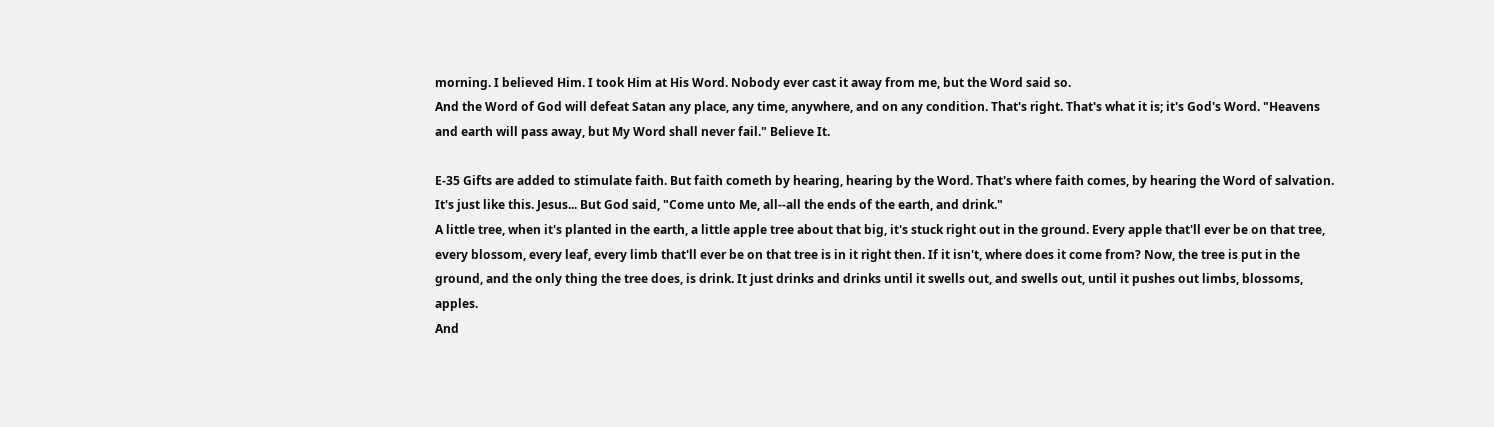morning. I believed Him. I took Him at His Word. Nobody ever cast it away from me, but the Word said so.
And the Word of God will defeat Satan any place, any time, anywhere, and on any condition. That's right. That's what it is; it's God's Word. "Heavens and earth will pass away, but My Word shall never fail." Believe It.

E-35 Gifts are added to stimulate faith. But faith cometh by hearing, hearing by the Word. That's where faith comes, by hearing the Word of salvation. It's just like this. Jesus... But God said, "Come unto Me, all--all the ends of the earth, and drink."
A little tree, when it's planted in the earth, a little apple tree about that big, it's stuck right out in the ground. Every apple that'll ever be on that tree, every blossom, every leaf, every limb that'll ever be on that tree is in it right then. If it isn't, where does it come from? Now, the tree is put in the ground, and the only thing the tree does, is drink. It just drinks and drinks until it swells out, and swells out, until it pushes out limbs, blossoms, apples.
And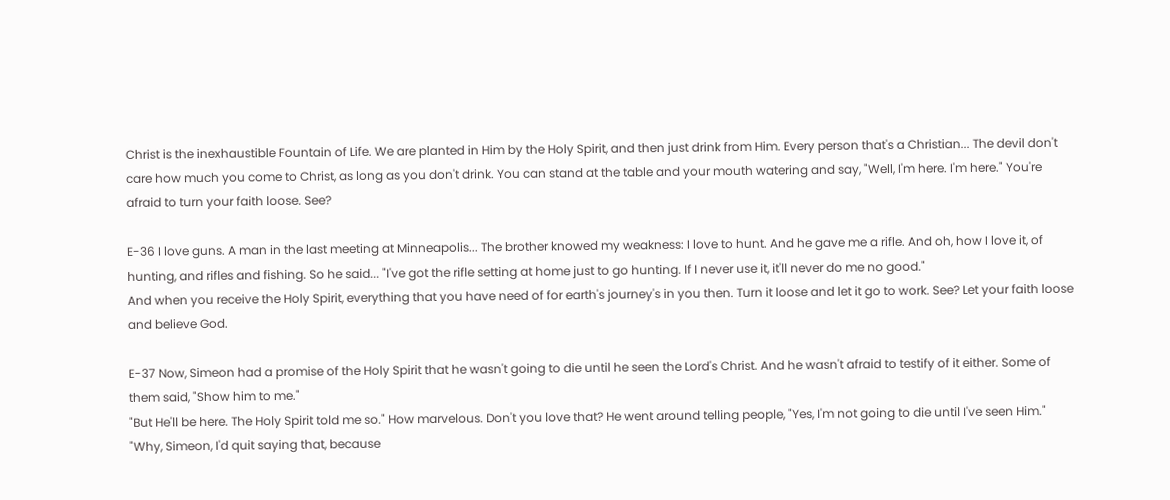Christ is the inexhaustible Fountain of Life. We are planted in Him by the Holy Spirit, and then just drink from Him. Every person that's a Christian... The devil don't care how much you come to Christ, as long as you don't drink. You can stand at the table and your mouth watering and say, "Well, I'm here. I'm here." You're afraid to turn your faith loose. See?

E-36 I love guns. A man in the last meeting at Minneapolis... The brother knowed my weakness: I love to hunt. And he gave me a rifle. And oh, how I love it, of hunting, and rifles and fishing. So he said... "I've got the rifle setting at home just to go hunting. If I never use it, it'll never do me no good."
And when you receive the Holy Spirit, everything that you have need of for earth's journey's in you then. Turn it loose and let it go to work. See? Let your faith loose and believe God.

E-37 Now, Simeon had a promise of the Holy Spirit that he wasn't going to die until he seen the Lord's Christ. And he wasn't afraid to testify of it either. Some of them said, "Show him to me."
"But He'll be here. The Holy Spirit told me so." How marvelous. Don't you love that? He went around telling people, "Yes, I'm not going to die until I've seen Him."
"Why, Simeon, I'd quit saying that, because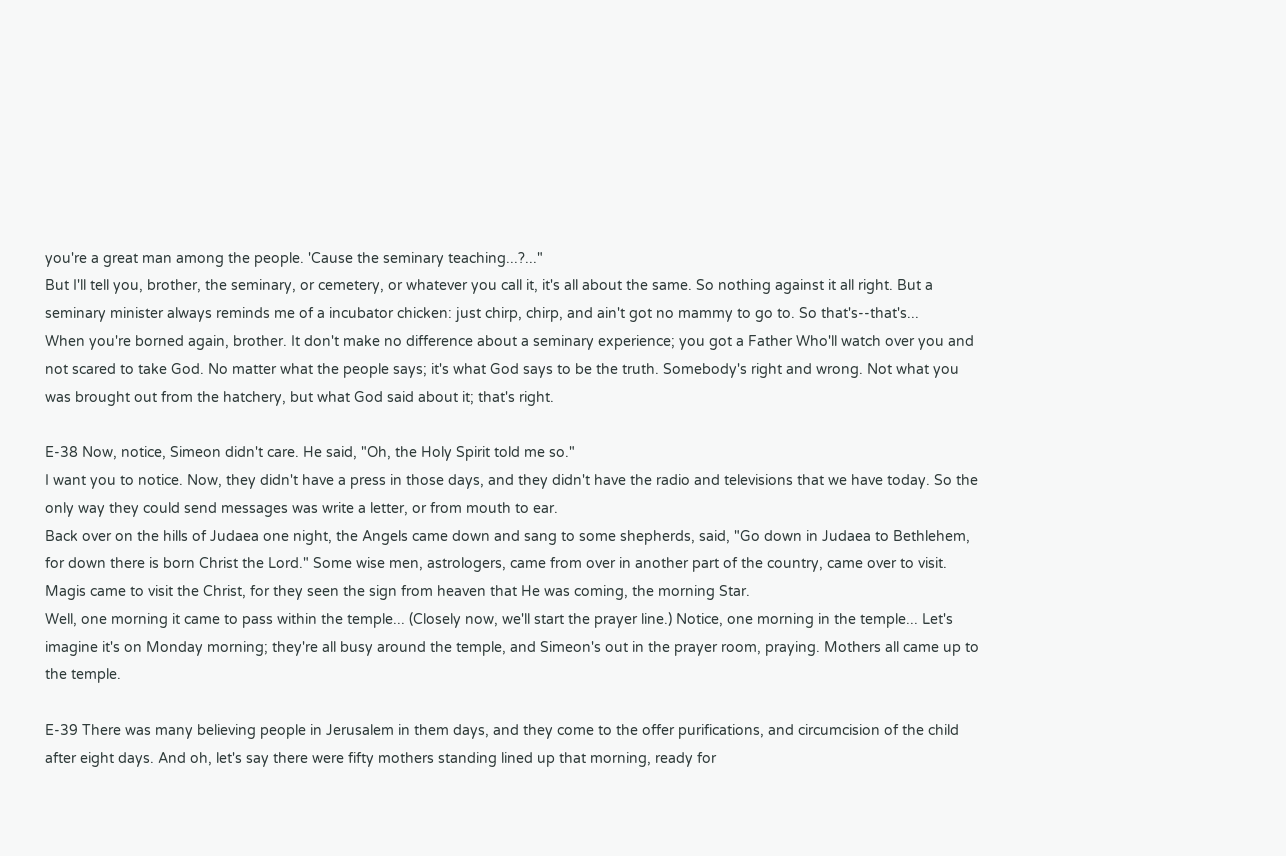you're a great man among the people. 'Cause the seminary teaching...?..."
But I'll tell you, brother, the seminary, or cemetery, or whatever you call it, it's all about the same. So nothing against it all right. But a seminary minister always reminds me of a incubator chicken: just chirp, chirp, and ain't got no mammy to go to. So that's--that's...
When you're borned again, brother. It don't make no difference about a seminary experience; you got a Father Who'll watch over you and not scared to take God. No matter what the people says; it's what God says to be the truth. Somebody's right and wrong. Not what you was brought out from the hatchery, but what God said about it; that's right.

E-38 Now, notice, Simeon didn't care. He said, "Oh, the Holy Spirit told me so."
I want you to notice. Now, they didn't have a press in those days, and they didn't have the radio and televisions that we have today. So the only way they could send messages was write a letter, or from mouth to ear.
Back over on the hills of Judaea one night, the Angels came down and sang to some shepherds, said, "Go down in Judaea to Bethlehem, for down there is born Christ the Lord." Some wise men, astrologers, came from over in another part of the country, came over to visit. Magis came to visit the Christ, for they seen the sign from heaven that He was coming, the morning Star.
Well, one morning it came to pass within the temple... (Closely now, we'll start the prayer line.) Notice, one morning in the temple... Let's imagine it's on Monday morning; they're all busy around the temple, and Simeon's out in the prayer room, praying. Mothers all came up to the temple.

E-39 There was many believing people in Jerusalem in them days, and they come to the offer purifications, and circumcision of the child after eight days. And oh, let's say there were fifty mothers standing lined up that morning, ready for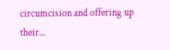circumcision and offering up their...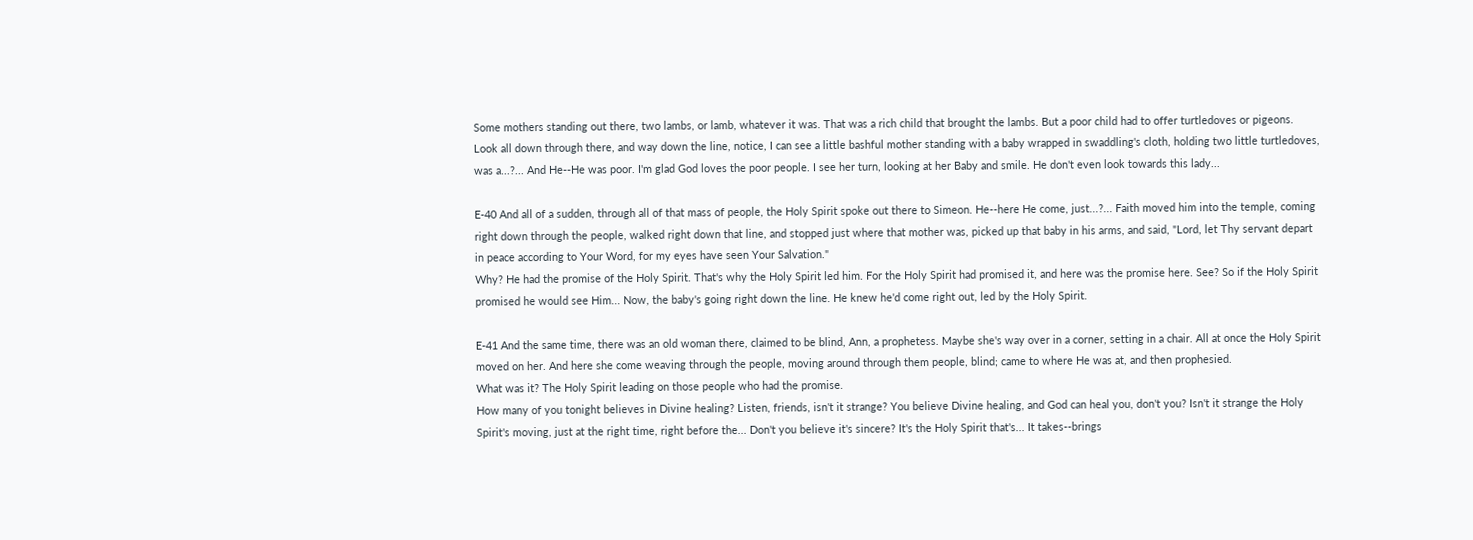Some mothers standing out there, two lambs, or lamb, whatever it was. That was a rich child that brought the lambs. But a poor child had to offer turtledoves or pigeons.
Look all down through there, and way down the line, notice, I can see a little bashful mother standing with a baby wrapped in swaddling's cloth, holding two little turtledoves, was a...?... And He--He was poor. I'm glad God loves the poor people. I see her turn, looking at her Baby and smile. He don't even look towards this lady...

E-40 And all of a sudden, through all of that mass of people, the Holy Spirit spoke out there to Simeon. He--here He come, just...?... Faith moved him into the temple, coming right down through the people, walked right down that line, and stopped just where that mother was, picked up that baby in his arms, and said, "Lord, let Thy servant depart in peace according to Your Word, for my eyes have seen Your Salvation."
Why? He had the promise of the Holy Spirit. That's why the Holy Spirit led him. For the Holy Spirit had promised it, and here was the promise here. See? So if the Holy Spirit promised he would see Him... Now, the baby's going right down the line. He knew he'd come right out, led by the Holy Spirit.

E-41 And the same time, there was an old woman there, claimed to be blind, Ann, a prophetess. Maybe she's way over in a corner, setting in a chair. All at once the Holy Spirit moved on her. And here she come weaving through the people, moving around through them people, blind; came to where He was at, and then prophesied.
What was it? The Holy Spirit leading on those people who had the promise.
How many of you tonight believes in Divine healing? Listen, friends, isn't it strange? You believe Divine healing, and God can heal you, don't you? Isn't it strange the Holy Spirit's moving, just at the right time, right before the... Don't you believe it's sincere? It's the Holy Spirit that's... It takes--brings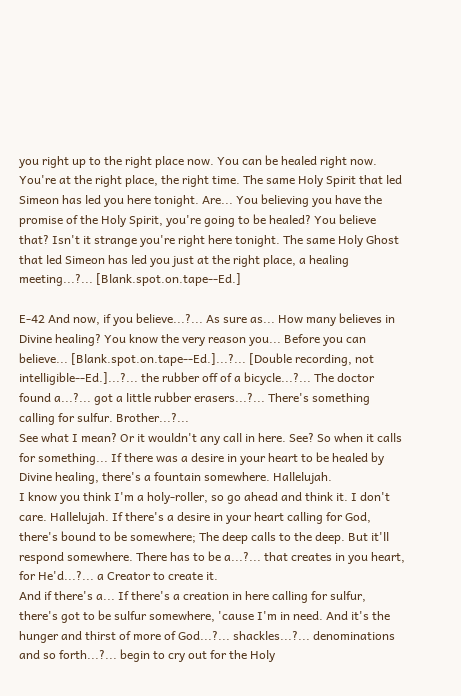you right up to the right place now. You can be healed right now. You're at the right place, the right time. The same Holy Spirit that led Simeon has led you here tonight. Are... You believing you have the promise of the Holy Spirit, you're going to be healed? You believe that? Isn't it strange you're right here tonight. The same Holy Ghost that led Simeon has led you just at the right place, a healing meeting...?... [Blank.spot.on.tape--Ed.]

E-42 And now, if you believe...?... As sure as... How many believes in Divine healing? You know the very reason you... Before you can believe... [Blank.spot.on.tape--Ed.]...?... [Double recording, not intelligible--Ed.]...?... the rubber off of a bicycle...?... The doctor found a...?... got a little rubber erasers...?... There's something calling for sulfur. Brother...?...
See what I mean? Or it wouldn't any call in here. See? So when it calls for something... If there was a desire in your heart to be healed by Divine healing, there's a fountain somewhere. Hallelujah.
I know you think I'm a holy-roller, so go ahead and think it. I don't care. Hallelujah. If there's a desire in your heart calling for God, there's bound to be somewhere; The deep calls to the deep. But it'll respond somewhere. There has to be a...?... that creates in you heart, for He'd...?... a Creator to create it.
And if there's a... If there's a creation in here calling for sulfur, there's got to be sulfur somewhere, 'cause I'm in need. And it's the hunger and thirst of more of God...?... shackles...?... denominations and so forth...?... begin to cry out for the Holy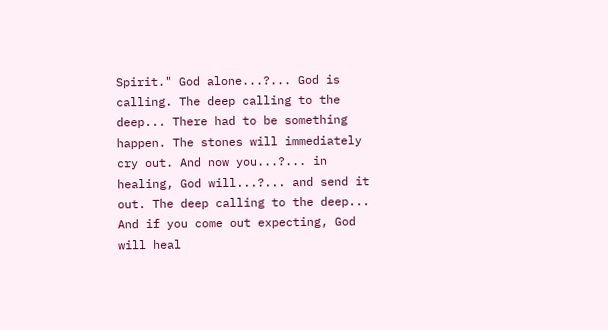Spirit." God alone...?... God is calling. The deep calling to the deep... There had to be something happen. The stones will immediately cry out. And now you...?... in healing, God will...?... and send it out. The deep calling to the deep... And if you come out expecting, God will heal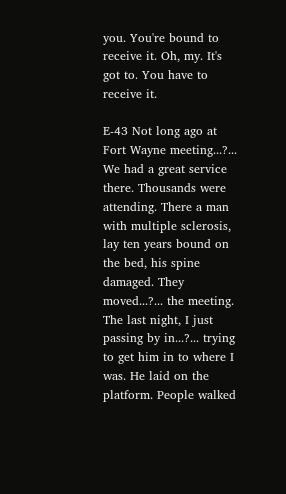you. You're bound to receive it. Oh, my. It's got to. You have to receive it.

E-43 Not long ago at Fort Wayne meeting...?... We had a great service there. Thousands were attending. There a man with multiple sclerosis, lay ten years bound on the bed, his spine damaged. They moved...?... the meeting. The last night, I just passing by in...?... trying to get him in to where I was. He laid on the platform. People walked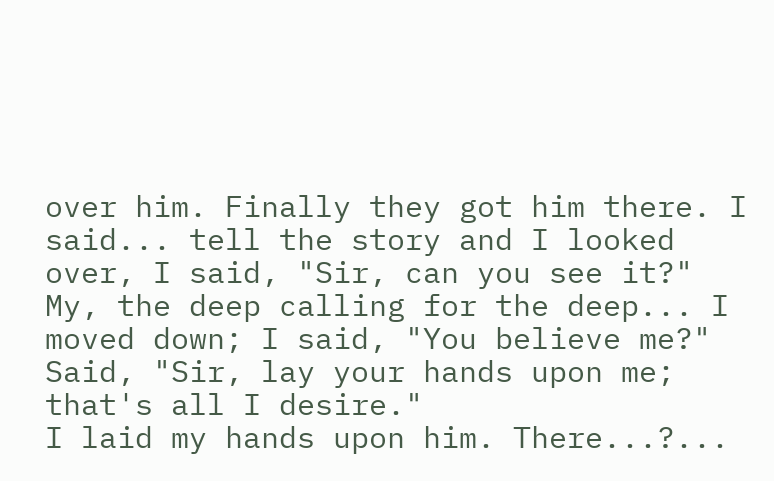over him. Finally they got him there. I said... tell the story and I looked over, I said, "Sir, can you see it?" My, the deep calling for the deep... I moved down; I said, "You believe me?"
Said, "Sir, lay your hands upon me; that's all I desire."
I laid my hands upon him. There...?...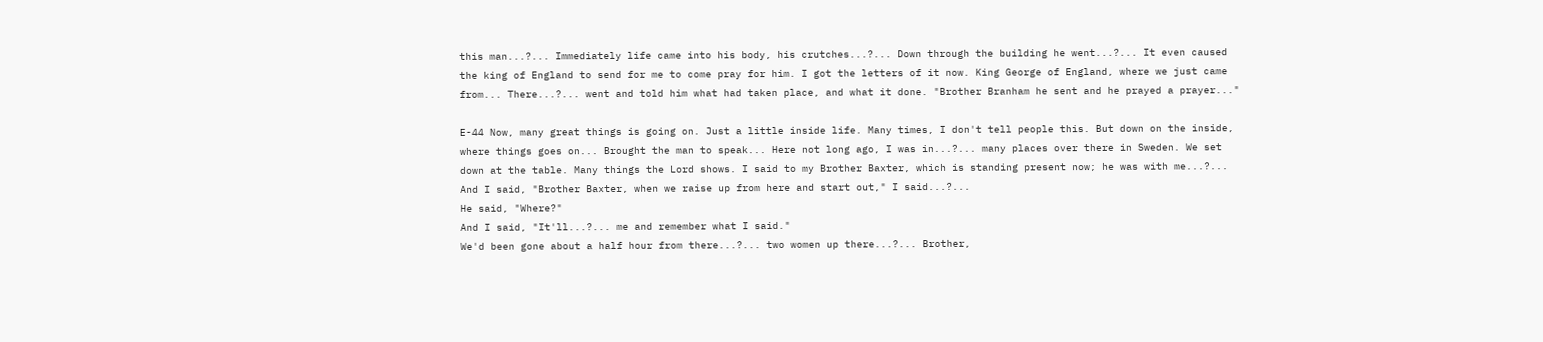this man...?... Immediately life came into his body, his crutches...?... Down through the building he went...?... It even caused the king of England to send for me to come pray for him. I got the letters of it now. King George of England, where we just came from... There...?... went and told him what had taken place, and what it done. "Brother Branham he sent and he prayed a prayer..."

E-44 Now, many great things is going on. Just a little inside life. Many times, I don't tell people this. But down on the inside, where things goes on... Brought the man to speak... Here not long ago, I was in...?... many places over there in Sweden. We set down at the table. Many things the Lord shows. I said to my Brother Baxter, which is standing present now; he was with me...?... And I said, "Brother Baxter, when we raise up from here and start out," I said...?...
He said, "Where?"
And I said, "It'll...?... me and remember what I said."
We'd been gone about a half hour from there...?... two women up there...?... Brother,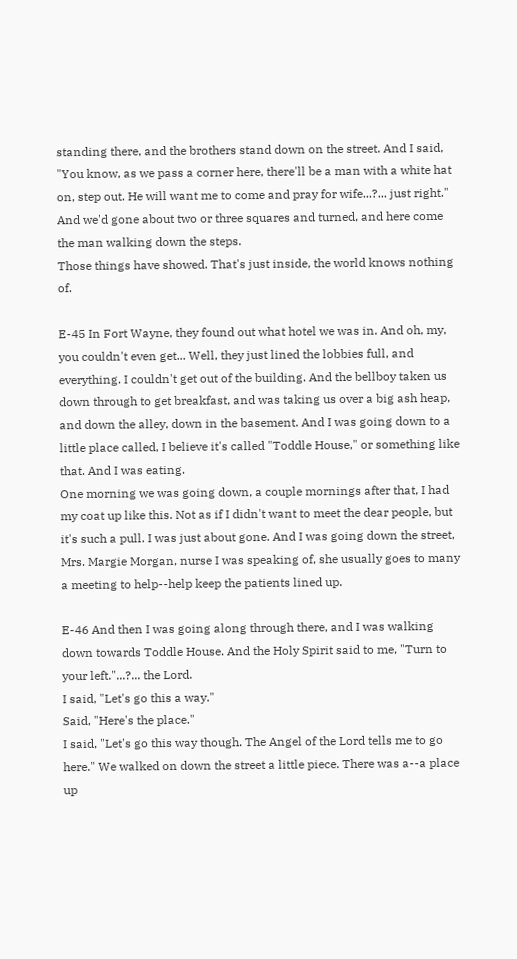standing there, and the brothers stand down on the street. And I said, "You know, as we pass a corner here, there'll be a man with a white hat on, step out. He will want me to come and pray for wife...?... just right." And we'd gone about two or three squares and turned, and here come the man walking down the steps.
Those things have showed. That's just inside, the world knows nothing of.

E-45 In Fort Wayne, they found out what hotel we was in. And oh, my, you couldn't even get... Well, they just lined the lobbies full, and everything. I couldn't get out of the building. And the bellboy taken us down through to get breakfast, and was taking us over a big ash heap, and down the alley, down in the basement. And I was going down to a little place called, I believe it's called "Toddle House," or something like that. And I was eating.
One morning we was going down, a couple mornings after that, I had my coat up like this. Not as if I didn't want to meet the dear people, but it's such a pull. I was just about gone. And I was going down the street, Mrs. Margie Morgan, nurse I was speaking of, she usually goes to many a meeting to help--help keep the patients lined up.

E-46 And then I was going along through there, and I was walking down towards Toddle House. And the Holy Spirit said to me, "Turn to your left."...?... the Lord.
I said, "Let's go this a way."
Said, "Here's the place."
I said, "Let's go this way though. The Angel of the Lord tells me to go here." We walked on down the street a little piece. There was a--a place up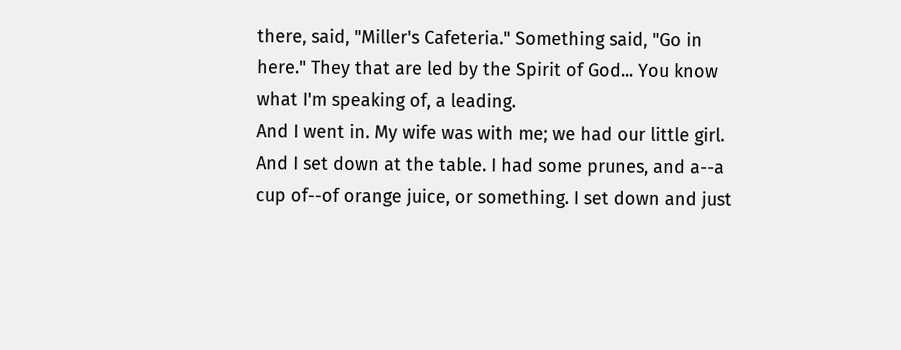there, said, "Miller's Cafeteria." Something said, "Go in here." They that are led by the Spirit of God... You know what I'm speaking of, a leading.
And I went in. My wife was with me; we had our little girl. And I set down at the table. I had some prunes, and a--a cup of--of orange juice, or something. I set down and just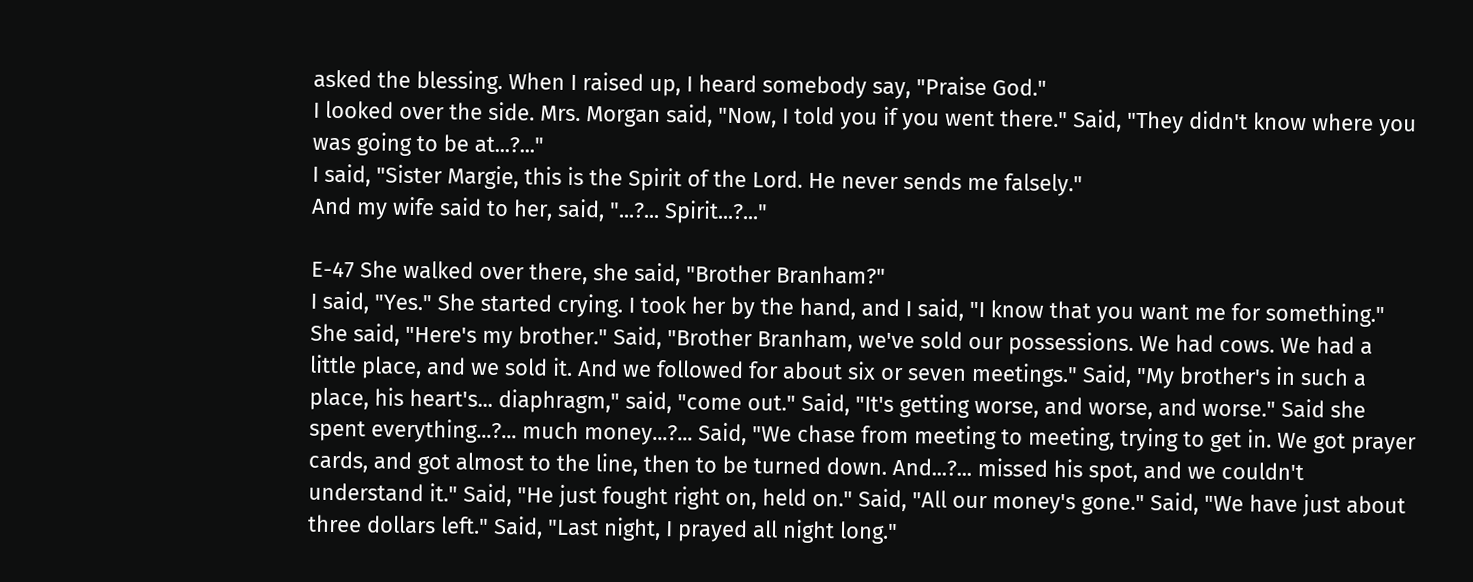asked the blessing. When I raised up, I heard somebody say, "Praise God."
I looked over the side. Mrs. Morgan said, "Now, I told you if you went there." Said, "They didn't know where you was going to be at...?..."
I said, "Sister Margie, this is the Spirit of the Lord. He never sends me falsely."
And my wife said to her, said, "...?... Spirit...?..."

E-47 She walked over there, she said, "Brother Branham?"
I said, "Yes." She started crying. I took her by the hand, and I said, "I know that you want me for something."
She said, "Here's my brother." Said, "Brother Branham, we've sold our possessions. We had cows. We had a little place, and we sold it. And we followed for about six or seven meetings." Said, "My brother's in such a place, his heart's... diaphragm," said, "come out." Said, "It's getting worse, and worse, and worse." Said she spent everything...?... much money...?... Said, "We chase from meeting to meeting, trying to get in. We got prayer cards, and got almost to the line, then to be turned down. And...?... missed his spot, and we couldn't understand it." Said, "He just fought right on, held on." Said, "All our money's gone." Said, "We have just about three dollars left." Said, "Last night, I prayed all night long."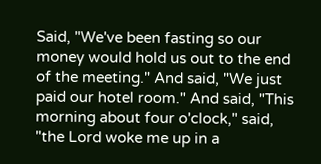Said, "We've been fasting so our money would hold us out to the end of the meeting." And said, "We just paid our hotel room." And said, "This morning about four o'clock," said, "the Lord woke me up in a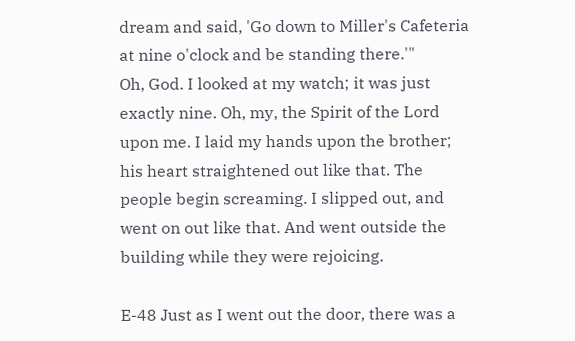dream and said, 'Go down to Miller's Cafeteria at nine o'clock and be standing there.'"
Oh, God. I looked at my watch; it was just exactly nine. Oh, my, the Spirit of the Lord upon me. I laid my hands upon the brother; his heart straightened out like that. The people begin screaming. I slipped out, and went on out like that. And went outside the building while they were rejoicing.

E-48 Just as I went out the door, there was a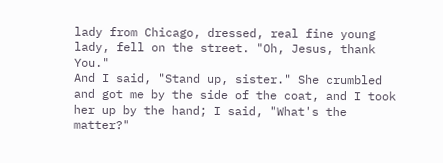lady from Chicago, dressed, real fine young lady, fell on the street. "Oh, Jesus, thank You."
And I said, "Stand up, sister." She crumbled and got me by the side of the coat, and I took her up by the hand; I said, "What's the matter?"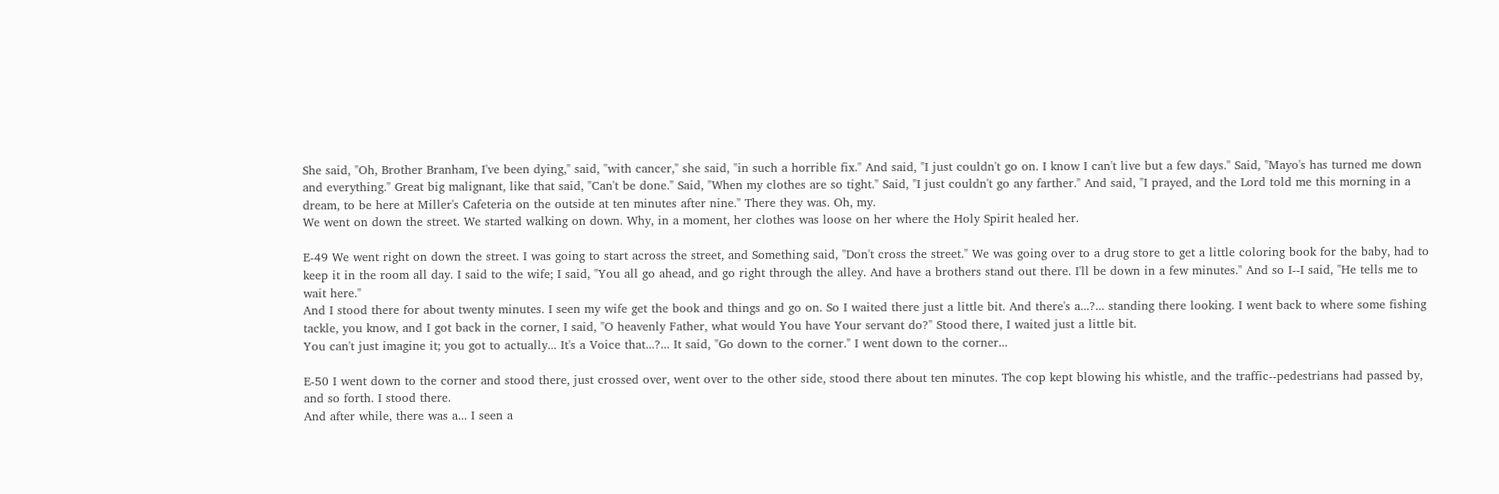She said, "Oh, Brother Branham, I've been dying," said, "with cancer," she said, "in such a horrible fix." And said, "I just couldn't go on. I know I can't live but a few days." Said, "Mayo's has turned me down and everything." Great big malignant, like that said, "Can't be done." Said, "When my clothes are so tight." Said, "I just couldn't go any farther." And said, "I prayed, and the Lord told me this morning in a dream, to be here at Miller's Cafeteria on the outside at ten minutes after nine." There they was. Oh, my.
We went on down the street. We started walking on down. Why, in a moment, her clothes was loose on her where the Holy Spirit healed her.

E-49 We went right on down the street. I was going to start across the street, and Something said, "Don't cross the street." We was going over to a drug store to get a little coloring book for the baby, had to keep it in the room all day. I said to the wife; I said, "You all go ahead, and go right through the alley. And have a brothers stand out there. I'll be down in a few minutes." And so I--I said, "He tells me to wait here."
And I stood there for about twenty minutes. I seen my wife get the book and things and go on. So I waited there just a little bit. And there's a...?... standing there looking. I went back to where some fishing tackle, you know, and I got back in the corner, I said, "O heavenly Father, what would You have Your servant do?" Stood there, I waited just a little bit.
You can't just imagine it; you got to actually... It's a Voice that...?... It said, "Go down to the corner." I went down to the corner...

E-50 I went down to the corner and stood there, just crossed over, went over to the other side, stood there about ten minutes. The cop kept blowing his whistle, and the traffic--pedestrians had passed by, and so forth. I stood there.
And after while, there was a... I seen a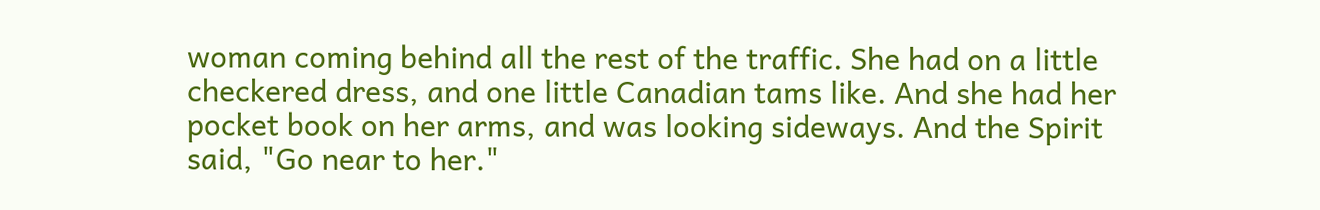woman coming behind all the rest of the traffic. She had on a little checkered dress, and one little Canadian tams like. And she had her pocket book on her arms, and was looking sideways. And the Spirit said, "Go near to her."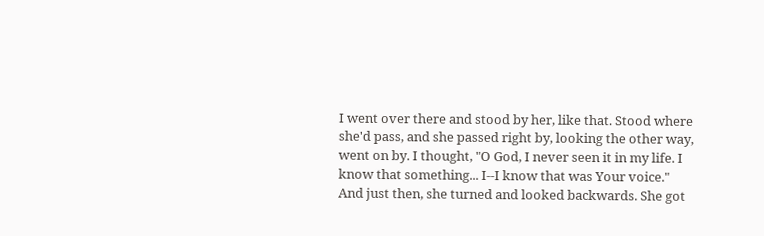I went over there and stood by her, like that. Stood where she'd pass, and she passed right by, looking the other way, went on by. I thought, "O God, I never seen it in my life. I know that something... I--I know that was Your voice."
And just then, she turned and looked backwards. She got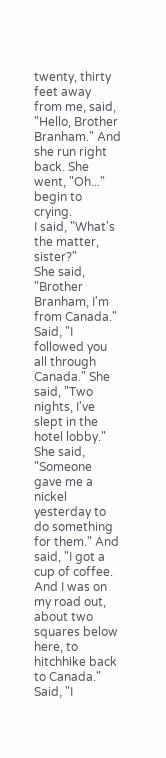twenty, thirty feet away from me, said, "Hello, Brother Branham." And she run right back. She went, "Oh..." begin to crying.
I said, "What's the matter, sister?"
She said, "Brother Branham, I'm from Canada." Said, "I followed you all through Canada." She said, "Two nights, I've slept in the hotel lobby." She said, "Someone gave me a nickel yesterday to do something for them." And said, "I got a cup of coffee. And I was on my road out, about two squares below here, to hitchhike back to Canada." Said, "I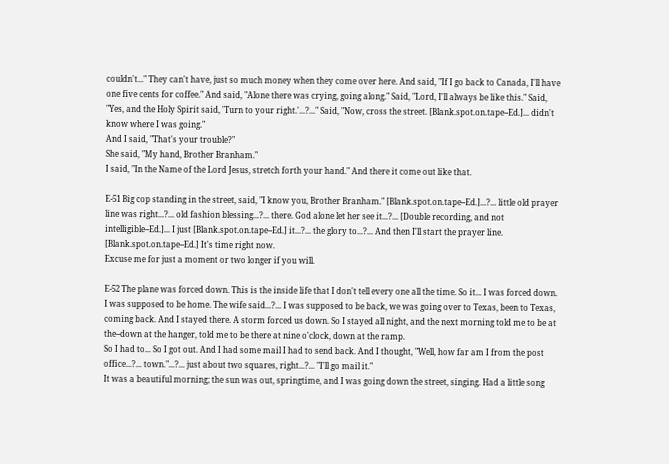couldn't..." They can't have, just so much money when they come over here. And said, "If I go back to Canada, I'll have one five cents for coffee." And said, "Alone there was crying, going along." Said, "Lord, I'll always be like this." Said, "Yes, and the Holy Spirit said, 'Turn to your right.'...?..." Said, "Now, cross the street. [Blank.spot.on.tape--Ed.]... didn't know where I was going."
And I said, "That's your trouble?"
She said, "My hand, Brother Branham."
I said, "In the Name of the Lord Jesus, stretch forth your hand." And there it come out like that.

E-51 Big cop standing in the street, said, "I know you, Brother Branham." [Blank.spot.on.tape--Ed.]...?... little old prayer line was right...?... old fashion blessing...?... there. God alone let her see it...?... [Double recording, and not intelligible--Ed.]... I just [Blank.spot.on.tape--Ed.] it...?... the glory to...?... And then I'll start the prayer line. [Blank.spot.on.tape--Ed.] It's time right now.
Excuse me for just a moment or two longer if you will.

E-52 The plane was forced down. This is the inside life that I don't tell every one all the time. So it... I was forced down. I was supposed to be home. The wife said...?... I was supposed to be back, we was going over to Texas, been to Texas, coming back. And I stayed there. A storm forced us down. So I stayed all night, and the next morning told me to be at the--down at the hanger, told me to be there at nine o'clock, down at the ramp.
So I had to... So I got out. And I had some mail I had to send back. And I thought, "Well, how far am I from the post office...?... town."...?... just about two squares, right...?... "I'll go mail it."
It was a beautiful morning; the sun was out, springtime, and I was going down the street, singing. Had a little song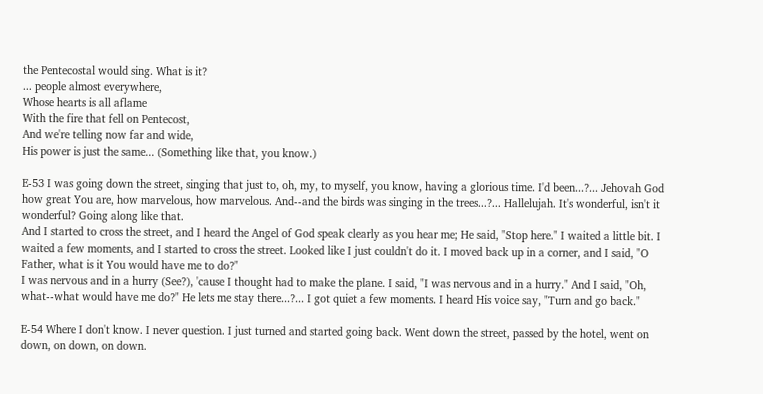the Pentecostal would sing. What is it?
... people almost everywhere,
Whose hearts is all aflame
With the fire that fell on Pentecost,
And we're telling now far and wide,
His power is just the same... (Something like that, you know.)

E-53 I was going down the street, singing that just to, oh, my, to myself, you know, having a glorious time. I'd been...?... Jehovah God how great You are, how marvelous, how marvelous. And--and the birds was singing in the trees...?... Hallelujah. It's wonderful, isn't it wonderful? Going along like that.
And I started to cross the street, and I heard the Angel of God speak clearly as you hear me; He said, "Stop here." I waited a little bit. I waited a few moments, and I started to cross the street. Looked like I just couldn't do it. I moved back up in a corner, and I said, "O Father, what is it You would have me to do?"
I was nervous and in a hurry (See?), 'cause I thought had to make the plane. I said, "I was nervous and in a hurry." And I said, "Oh, what--what would have me do?" He lets me stay there...?... I got quiet a few moments. I heard His voice say, "Turn and go back."

E-54 Where I don't know. I never question. I just turned and started going back. Went down the street, passed by the hotel, went on down, on down, on down.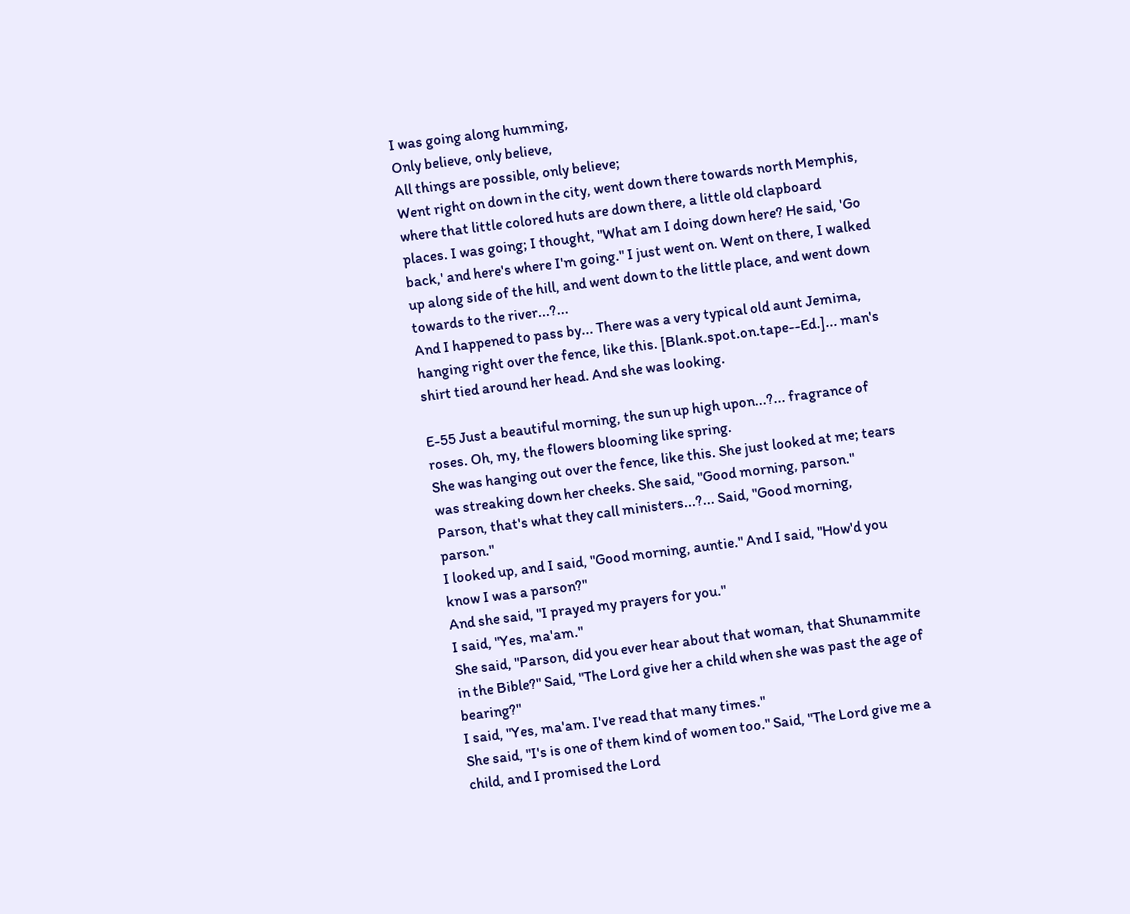I was going along humming,
Only believe, only believe,
All things are possible, only believe;
Went right on down in the city, went down there towards north Memphis, where that little colored huts are down there, a little old clapboard places. I was going; I thought, "What am I doing down here? He said, 'Go back,' and here's where I'm going." I just went on. Went on there, I walked up along side of the hill, and went down to the little place, and went down towards to the river...?...
And I happened to pass by... There was a very typical old aunt Jemima, hanging right over the fence, like this. [Blank.spot.on.tape--Ed.]... man's shirt tied around her head. And she was looking.

E-55 Just a beautiful morning, the sun up high upon...?... fragrance of roses. Oh, my, the flowers blooming like spring.
She was hanging out over the fence, like this. She just looked at me; tears was streaking down her cheeks. She said, "Good morning, parson." Parson, that's what they call ministers...?... Said, "Good morning, parson."
I looked up, and I said, "Good morning, auntie." And I said, "How'd you know I was a parson?"
And she said, "I prayed my prayers for you."
I said, "Yes, ma'am."
She said, "Parson, did you ever hear about that woman, that Shunammite in the Bible?" Said, "The Lord give her a child when she was past the age of bearing?"
I said, "Yes, ma'am. I've read that many times."
She said, "I's is one of them kind of women too." Said, "The Lord give me a child, and I promised the Lord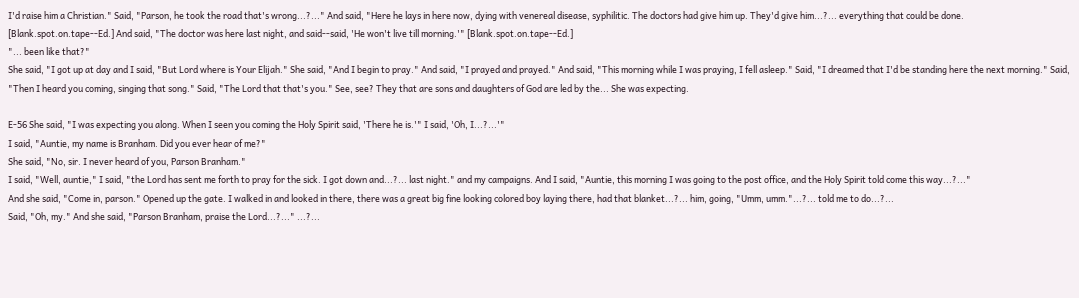I'd raise him a Christian." Said, "Parson, he took the road that's wrong...?..." And said, "Here he lays in here now, dying with venereal disease, syphilitic. The doctors had give him up. They'd give him...?... everything that could be done. [Blank.spot.on.tape--Ed.] And said, "The doctor was here last night, and said--said, 'He won't live till morning.'" [Blank.spot.on.tape--Ed.]
"... been like that?"
She said, "I got up at day and I said, "But Lord where is Your Elijah." She said, "And I begin to pray." And said, "I prayed and prayed." And said, "This morning while I was praying, I fell asleep." Said, "I dreamed that I'd be standing here the next morning." Said, "Then I heard you coming, singing that song." Said, "The Lord that that's you." See, see? They that are sons and daughters of God are led by the... She was expecting.

E-56 She said, "I was expecting you along. When I seen you coming the Holy Spirit said, 'There he is.'" I said, 'Oh, I...?...'"
I said, "Auntie, my name is Branham. Did you ever hear of me?"
She said, "No, sir. I never heard of you, Parson Branham."
I said, "Well, auntie," I said, "the Lord has sent me forth to pray for the sick. I got down and...?... last night." and my campaigns. And I said, "Auntie, this morning I was going to the post office, and the Holy Spirit told come this way...?..."
And she said, "Come in, parson." Opened up the gate. I walked in and looked in there, there was a great big fine looking colored boy laying there, had that blanket...?... him, going, "Umm, umm."...?... told me to do...?...
Said, "Oh, my." And she said, "Parson Branham, praise the Lord...?..." ...?...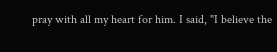pray with all my heart for him. I said, "I believe the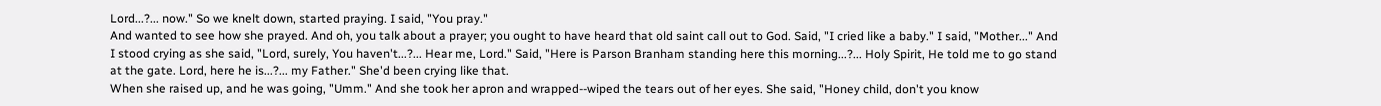Lord...?... now." So we knelt down, started praying. I said, "You pray."
And wanted to see how she prayed. And oh, you talk about a prayer; you ought to have heard that old saint call out to God. Said, "I cried like a baby." I said, "Mother..." And I stood crying as she said, "Lord, surely, You haven't...?... Hear me, Lord." Said, "Here is Parson Branham standing here this morning...?... Holy Spirit, He told me to go stand at the gate. Lord, here he is...?... my Father." She'd been crying like that.
When she raised up, and he was going, "Umm." And she took her apron and wrapped--wiped the tears out of her eyes. She said, "Honey child, don't you know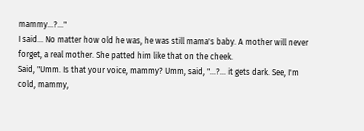mammy...?..."
I said... No matter how old he was, he was still mama's baby. A mother will never forget, a real mother. She patted him like that on the cheek.
Said, "Umm. Is that your voice, mammy? Umm, said, "...?... it gets dark. See, I'm cold, mammy,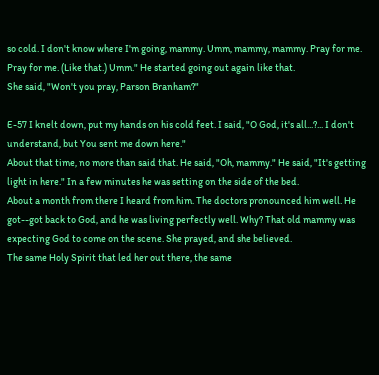so cold. I don't know where I'm going, mammy. Umm, mammy, mammy. Pray for me. Pray for me. (Like that.) Umm." He started going out again like that.
She said, "Won't you pray, Parson Branham?"

E-57 I knelt down, put my hands on his cold feet. I said, "O God, it's all...?... I don't understand, but You sent me down here."
About that time, no more than said that. He said, "Oh, mammy." He said, "It's getting light in here." In a few minutes he was setting on the side of the bed.
About a month from there I heard from him. The doctors pronounced him well. He got--got back to God, and he was living perfectly well. Why? That old mammy was expecting God to come on the scene. She prayed, and she believed.
The same Holy Spirit that led her out there, the same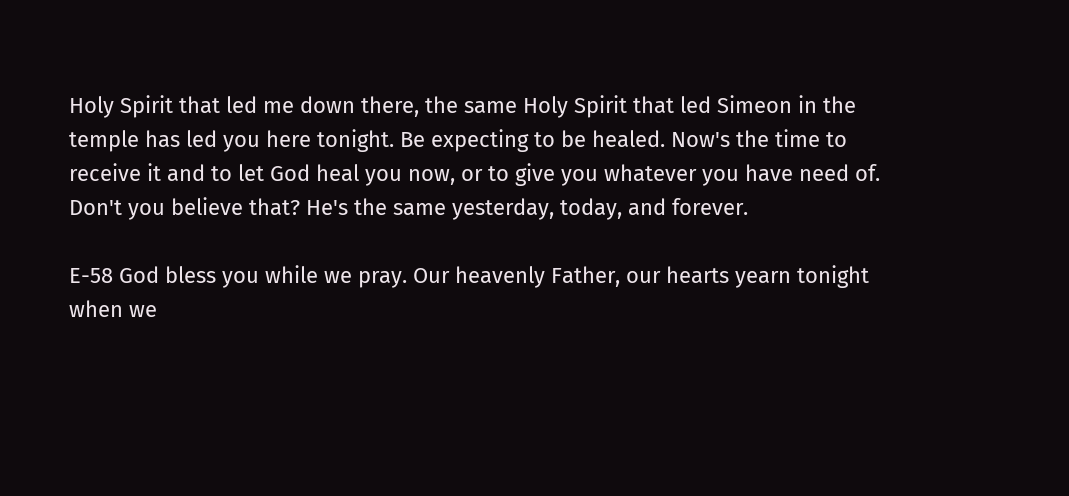Holy Spirit that led me down there, the same Holy Spirit that led Simeon in the temple has led you here tonight. Be expecting to be healed. Now's the time to receive it and to let God heal you now, or to give you whatever you have need of. Don't you believe that? He's the same yesterday, today, and forever.

E-58 God bless you while we pray. Our heavenly Father, our hearts yearn tonight when we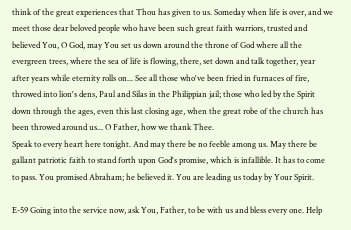think of the great experiences that Thou has given to us. Someday when life is over, and we meet those dear beloved people who have been such great faith warriors, trusted and believed You, O God, may You set us down around the throne of God where all the evergreen trees, where the sea of life is flowing, there, set down and talk together, year after years while eternity rolls on... See all those who've been fried in furnaces of fire, throwed into lion's dens, Paul and Silas in the Philippian jail; those who led by the Spirit down through the ages, even this last closing age, when the great robe of the church has been throwed around us... O Father, how we thank Thee.
Speak to every heart here tonight. And may there be no feeble among us. May there be gallant patriotic faith to stand forth upon God's promise, which is infallible. It has to come to pass. You promised Abraham; he believed it. You are leading us today by Your Spirit.

E-59 Going into the service now, ask You, Father, to be with us and bless every one. Help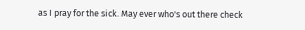as I pray for the sick. May ever who's out there check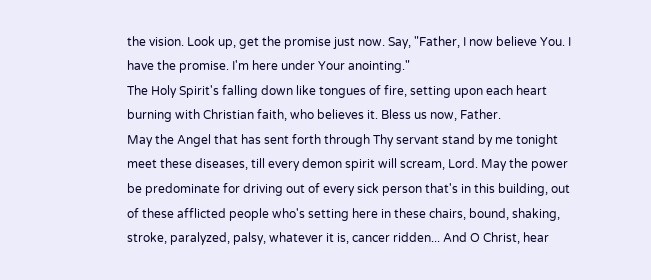the vision. Look up, get the promise just now. Say, "Father, I now believe You. I have the promise. I'm here under Your anointing."
The Holy Spirit's falling down like tongues of fire, setting upon each heart burning with Christian faith, who believes it. Bless us now, Father.
May the Angel that has sent forth through Thy servant stand by me tonight meet these diseases, till every demon spirit will scream, Lord. May the power be predominate for driving out of every sick person that's in this building, out of these afflicted people who's setting here in these chairs, bound, shaking, stroke, paralyzed, palsy, whatever it is, cancer ridden... And O Christ, hear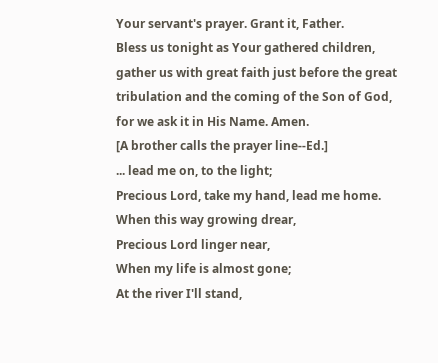Your servant's prayer. Grant it, Father.
Bless us tonight as Your gathered children, gather us with great faith just before the great tribulation and the coming of the Son of God, for we ask it in His Name. Amen.
[A brother calls the prayer line--Ed.]
... lead me on, to the light;
Precious Lord, take my hand, lead me home.
When this way growing drear,
Precious Lord linger near,
When my life is almost gone;
At the river I'll stand,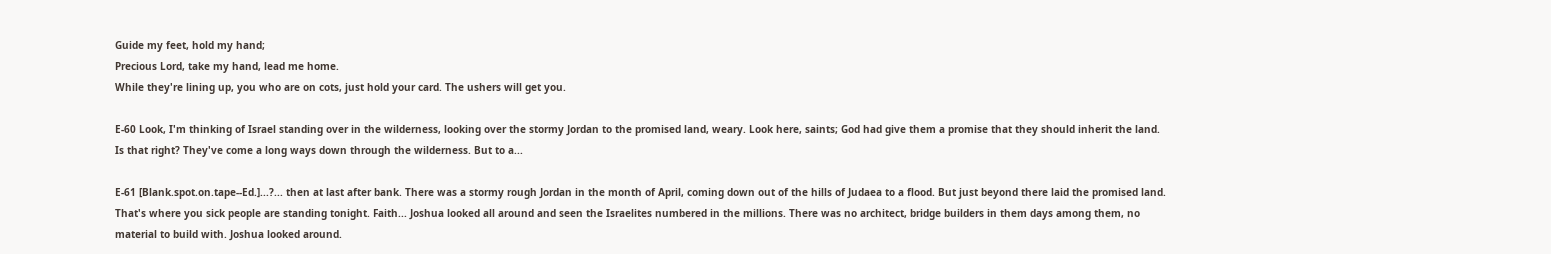Guide my feet, hold my hand;
Precious Lord, take my hand, lead me home.
While they're lining up, you who are on cots, just hold your card. The ushers will get you.

E-60 Look, I'm thinking of Israel standing over in the wilderness, looking over the stormy Jordan to the promised land, weary. Look here, saints; God had give them a promise that they should inherit the land. Is that right? They've come a long ways down through the wilderness. But to a...

E-61 [Blank.spot.on.tape--Ed.]...?... then at last after bank. There was a stormy rough Jordan in the month of April, coming down out of the hills of Judaea to a flood. But just beyond there laid the promised land. That's where you sick people are standing tonight. Faith... Joshua looked all around and seen the Israelites numbered in the millions. There was no architect, bridge builders in them days among them, no material to build with. Joshua looked around.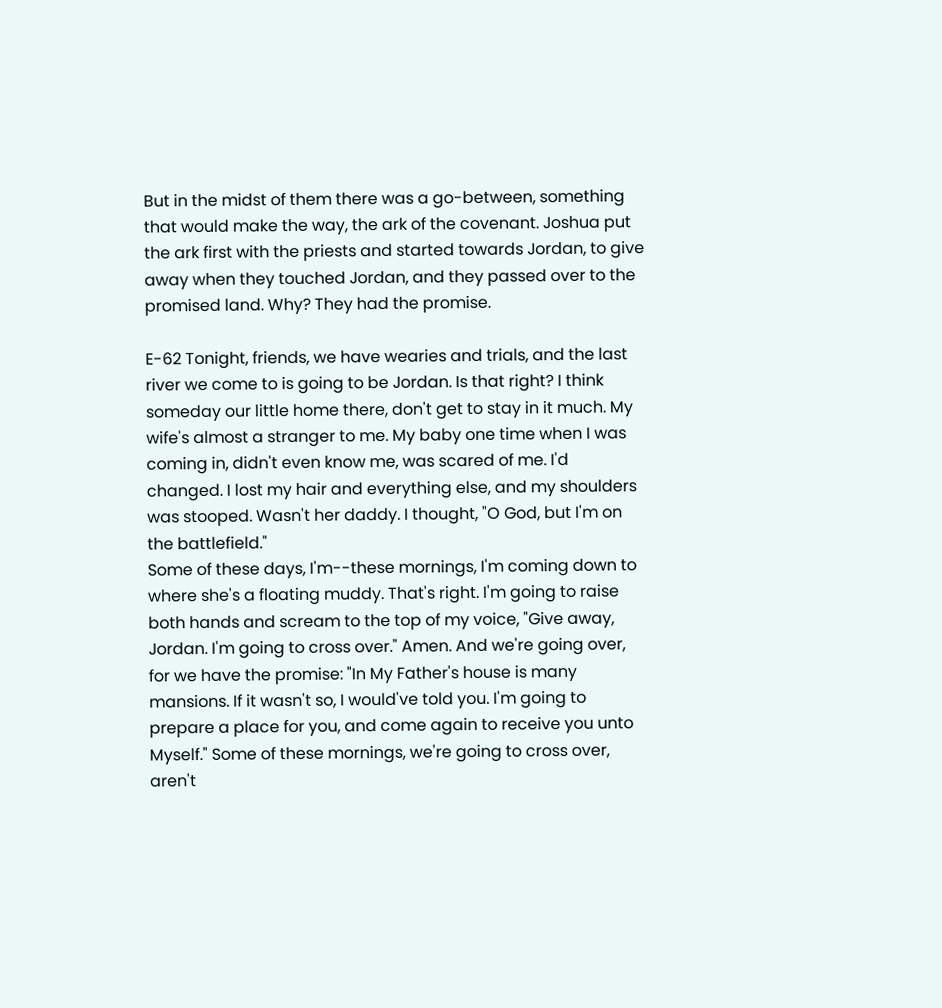But in the midst of them there was a go-between, something that would make the way, the ark of the covenant. Joshua put the ark first with the priests and started towards Jordan, to give away when they touched Jordan, and they passed over to the promised land. Why? They had the promise.

E-62 Tonight, friends, we have wearies and trials, and the last river we come to is going to be Jordan. Is that right? I think someday our little home there, don't get to stay in it much. My wife's almost a stranger to me. My baby one time when I was coming in, didn't even know me, was scared of me. I'd changed. I lost my hair and everything else, and my shoulders was stooped. Wasn't her daddy. I thought, "O God, but I'm on the battlefield."
Some of these days, I'm--these mornings, I'm coming down to where she's a floating muddy. That's right. I'm going to raise both hands and scream to the top of my voice, "Give away, Jordan. I'm going to cross over." Amen. And we're going over, for we have the promise: "In My Father's house is many mansions. If it wasn't so, I would've told you. I'm going to prepare a place for you, and come again to receive you unto Myself." Some of these mornings, we're going to cross over, aren't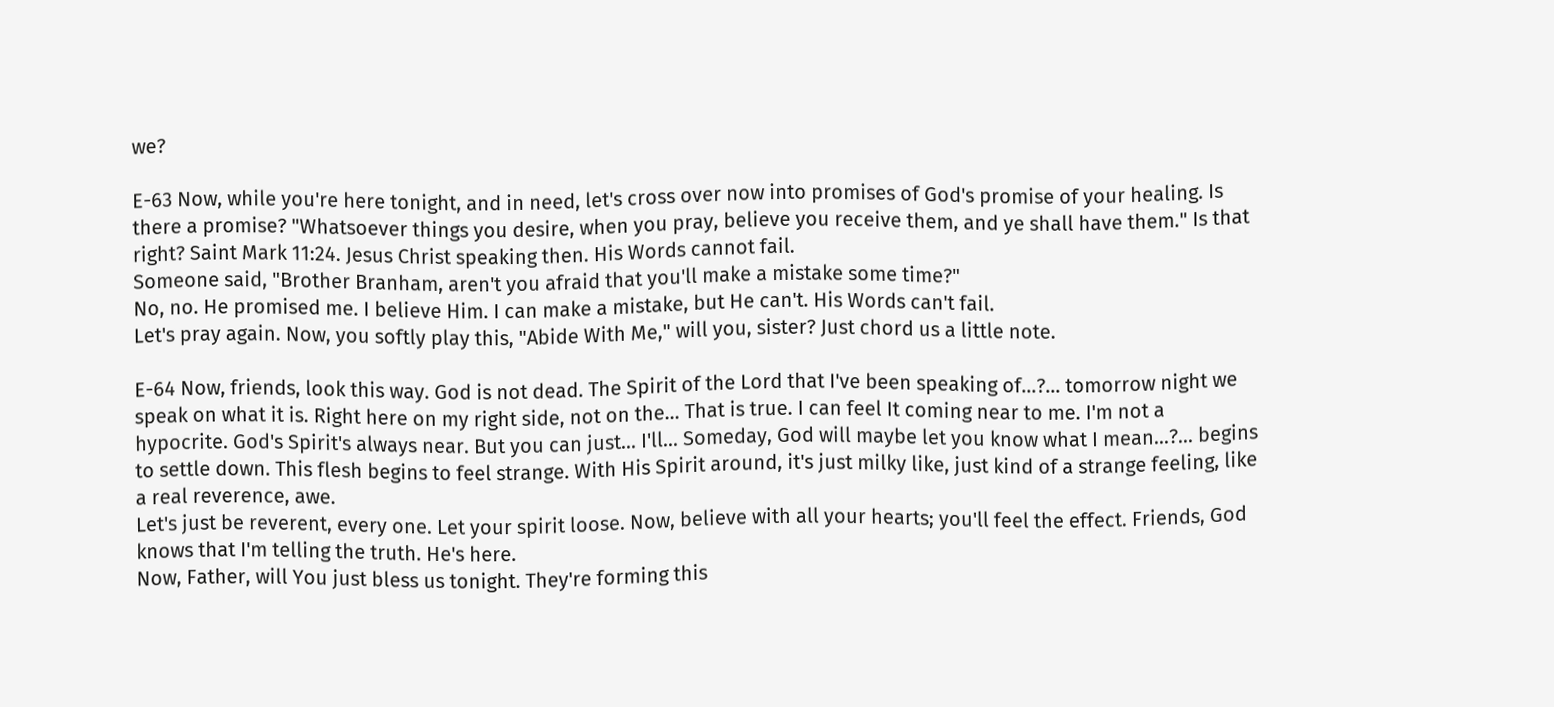we?

E-63 Now, while you're here tonight, and in need, let's cross over now into promises of God's promise of your healing. Is there a promise? "Whatsoever things you desire, when you pray, believe you receive them, and ye shall have them." Is that right? Saint Mark 11:24. Jesus Christ speaking then. His Words cannot fail.
Someone said, "Brother Branham, aren't you afraid that you'll make a mistake some time?"
No, no. He promised me. I believe Him. I can make a mistake, but He can't. His Words can't fail.
Let's pray again. Now, you softly play this, "Abide With Me," will you, sister? Just chord us a little note.

E-64 Now, friends, look this way. God is not dead. The Spirit of the Lord that I've been speaking of...?... tomorrow night we speak on what it is. Right here on my right side, not on the... That is true. I can feel It coming near to me. I'm not a hypocrite. God's Spirit's always near. But you can just... I'll... Someday, God will maybe let you know what I mean...?... begins to settle down. This flesh begins to feel strange. With His Spirit around, it's just milky like, just kind of a strange feeling, like a real reverence, awe.
Let's just be reverent, every one. Let your spirit loose. Now, believe with all your hearts; you'll feel the effect. Friends, God knows that I'm telling the truth. He's here.
Now, Father, will You just bless us tonight. They're forming this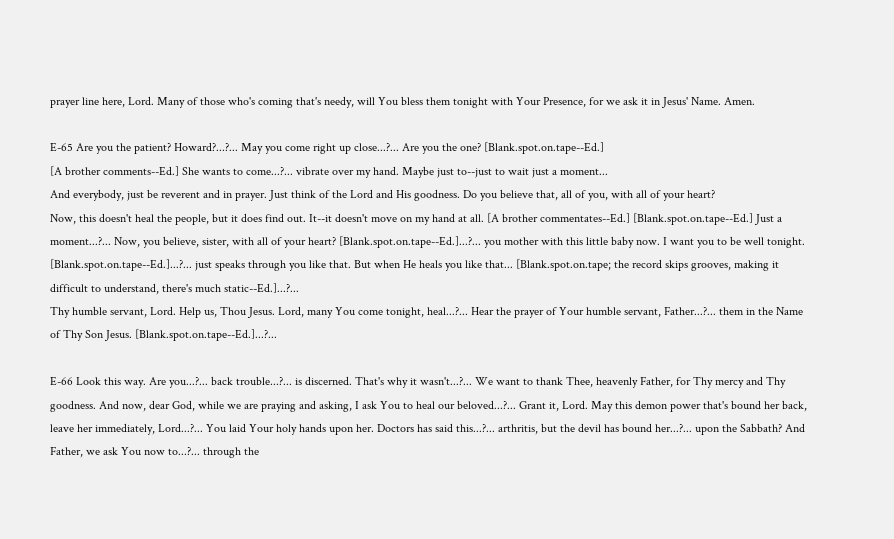prayer line here, Lord. Many of those who's coming that's needy, will You bless them tonight with Your Presence, for we ask it in Jesus' Name. Amen.

E-65 Are you the patient? Howard?...?... May you come right up close...?... Are you the one? [Blank.spot.on.tape--Ed.]
[A brother comments--Ed.] She wants to come...?... vibrate over my hand. Maybe just to--just to wait just a moment...
And everybody, just be reverent and in prayer. Just think of the Lord and His goodness. Do you believe that, all of you, with all of your heart?
Now, this doesn't heal the people, but it does find out. It--it doesn't move on my hand at all. [A brother commentates--Ed.] [Blank.spot.on.tape--Ed.] Just a moment...?... Now, you believe, sister, with all of your heart? [Blank.spot.on.tape--Ed.]...?... you mother with this little baby now. I want you to be well tonight. [Blank.spot.on.tape--Ed.]...?... just speaks through you like that. But when He heals you like that... [Blank.spot.on.tape; the record skips grooves, making it difficult to understand, there's much static--Ed.]...?...
Thy humble servant, Lord. Help us, Thou Jesus. Lord, many You come tonight, heal...?... Hear the prayer of Your humble servant, Father...?... them in the Name of Thy Son Jesus. [Blank.spot.on.tape--Ed.]...?...

E-66 Look this way. Are you...?... back trouble...?... is discerned. That's why it wasn't...?... We want to thank Thee, heavenly Father, for Thy mercy and Thy goodness. And now, dear God, while we are praying and asking, I ask You to heal our beloved...?... Grant it, Lord. May this demon power that's bound her back, leave her immediately, Lord...?... You laid Your holy hands upon her. Doctors has said this...?... arthritis, but the devil has bound her...?... upon the Sabbath? And Father, we ask You now to...?... through the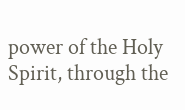power of the Holy Spirit, through the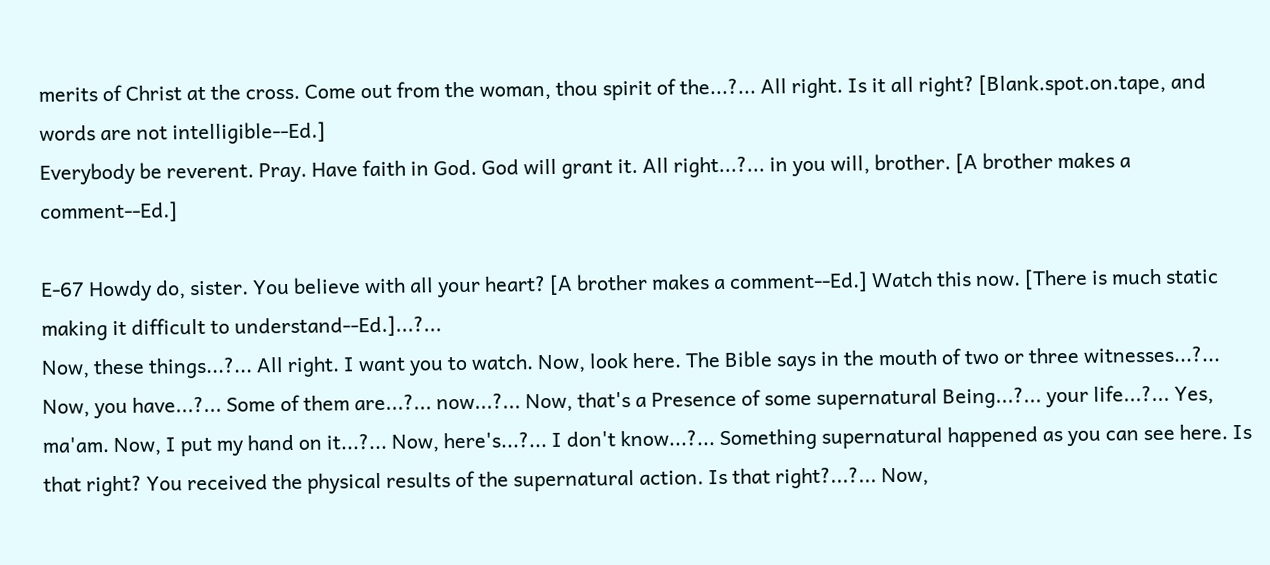merits of Christ at the cross. Come out from the woman, thou spirit of the...?... All right. Is it all right? [Blank.spot.on.tape, and words are not intelligible--Ed.]
Everybody be reverent. Pray. Have faith in God. God will grant it. All right...?... in you will, brother. [A brother makes a comment--Ed.]

E-67 Howdy do, sister. You believe with all your heart? [A brother makes a comment--Ed.] Watch this now. [There is much static making it difficult to understand--Ed.]...?...
Now, these things...?... All right. I want you to watch. Now, look here. The Bible says in the mouth of two or three witnesses...?... Now, you have...?... Some of them are...?... now...?... Now, that's a Presence of some supernatural Being...?... your life...?... Yes, ma'am. Now, I put my hand on it...?... Now, here's...?... I don't know...?... Something supernatural happened as you can see here. Is that right? You received the physical results of the supernatural action. Is that right?...?... Now,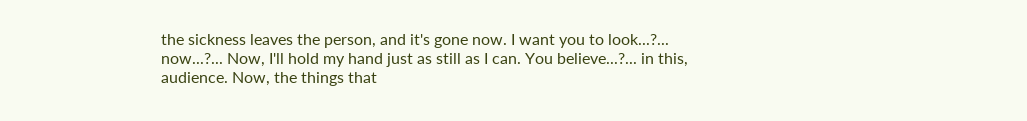the sickness leaves the person, and it's gone now. I want you to look...?... now...?... Now, I'll hold my hand just as still as I can. You believe...?... in this, audience. Now, the things that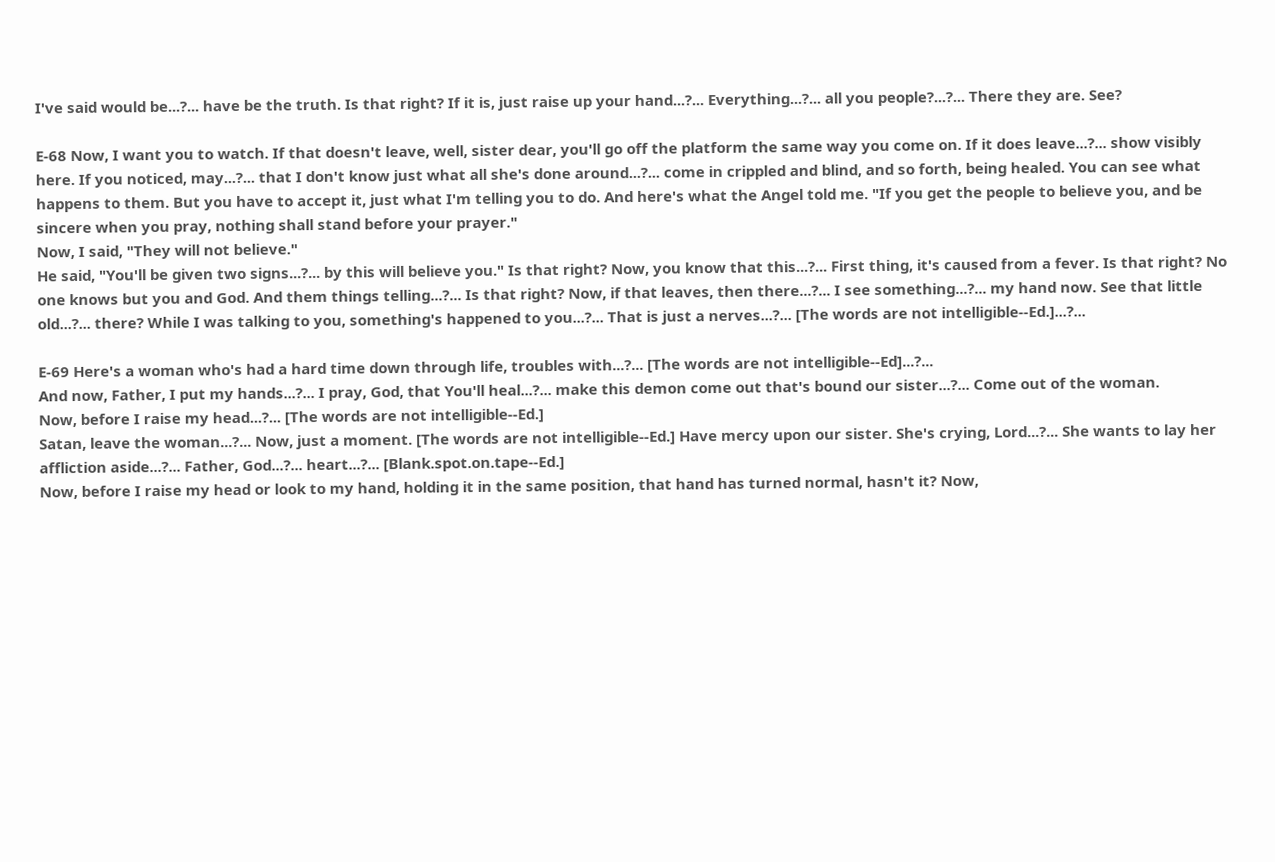I've said would be...?... have be the truth. Is that right? If it is, just raise up your hand...?... Everything...?... all you people?...?... There they are. See?

E-68 Now, I want you to watch. If that doesn't leave, well, sister dear, you'll go off the platform the same way you come on. If it does leave...?... show visibly here. If you noticed, may...?... that I don't know just what all she's done around...?... come in crippled and blind, and so forth, being healed. You can see what happens to them. But you have to accept it, just what I'm telling you to do. And here's what the Angel told me. "If you get the people to believe you, and be sincere when you pray, nothing shall stand before your prayer."
Now, I said, "They will not believe."
He said, "You'll be given two signs...?... by this will believe you." Is that right? Now, you know that this...?... First thing, it's caused from a fever. Is that right? No one knows but you and God. And them things telling...?... Is that right? Now, if that leaves, then there...?... I see something...?... my hand now. See that little old...?... there? While I was talking to you, something's happened to you...?... That is just a nerves...?... [The words are not intelligible--Ed.]...?...

E-69 Here's a woman who's had a hard time down through life, troubles with...?... [The words are not intelligible--Ed]...?...
And now, Father, I put my hands...?... I pray, God, that You'll heal...?... make this demon come out that's bound our sister...?... Come out of the woman.
Now, before I raise my head...?... [The words are not intelligible--Ed.]
Satan, leave the woman...?... Now, just a moment. [The words are not intelligible--Ed.] Have mercy upon our sister. She's crying, Lord...?... She wants to lay her affliction aside...?... Father, God...?... heart...?... [Blank.spot.on.tape--Ed.]
Now, before I raise my head or look to my hand, holding it in the same position, that hand has turned normal, hasn't it? Now,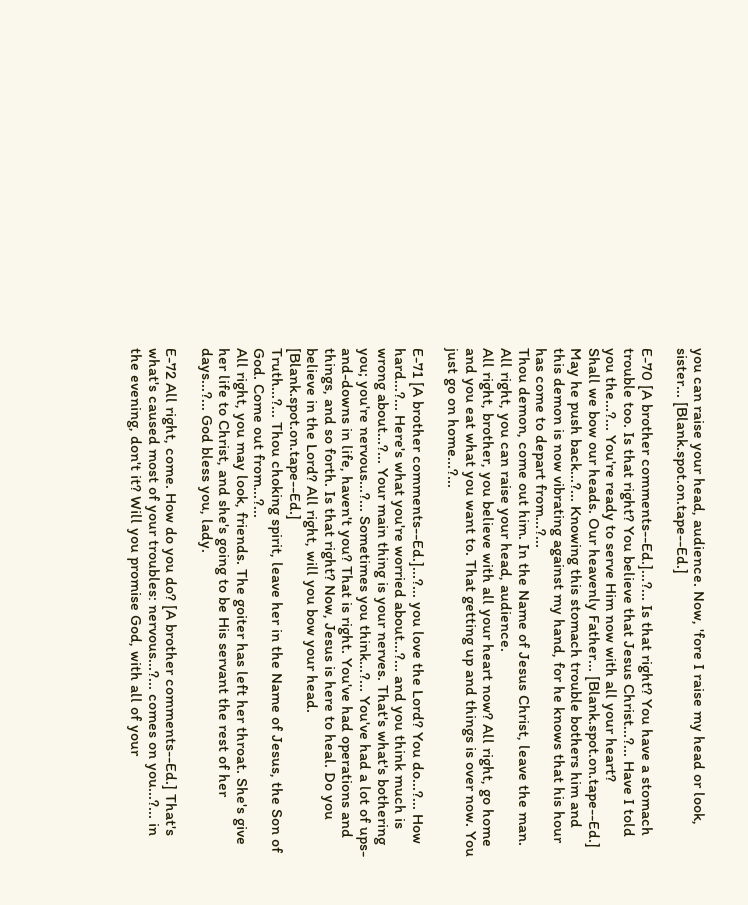you can raise your head, audience. Now, 'fore I raise my head or look, sister... [Blank.spot.on.tape--Ed.]

E-70 [A brother comments--Ed.]...?... Is that right? You have a stomach trouble too. Is that right? You believe that Jesus Christ...?... Have I told you the...?... You're ready to serve Him now with all your heart?
Shall we bow our heads. Our heavenly Father... [Blank.spot.on.tape--Ed.]
May he push back...?... Knowing this stomach trouble bothers him and this demon is now vibrating against my hand, for he knows that his hour has come to depart from...?...
Thou demon, come out him. In the Name of Jesus Christ, leave the man.
All right, you can raise your head, audience.
All right, brother, you believe with all your heart now? All right, go home and you eat what you want to. That getting up and things is over now. You just go on home...?...

E-71 [A brother comments--Ed.]...?... you love the Lord? You do...?... How hard...?... Here's what you're worried about...?... and you think much is wrong about...?... Your main thing is your nerves. That's what's bothering you; you're nervous...?... Sometimes you think...?... You've had a lot of ups-and-downs in life, haven't you? That is right. You've had operations and things, and so forth. Is that right? Now, Jesus is here to heal. Do you believe in the Lord? All right, will you bow your head. [Blank.spot.on.tape--Ed.]
Truth...?... Thou choking spirit, leave her in the Name of Jesus, the Son of God. Come out from...?...
All right, you may look, friends. The goiter has left her throat. She's give her life to Christ, and she's going to be His servant the rest of her days...?... God bless you, lady.

E-72 All right, come. How do you do? [A brother comments--Ed.] That's what's caused most of your troubles: nervous...?... comes on you...?... in the evening, don't it? Will you promise God, with all of your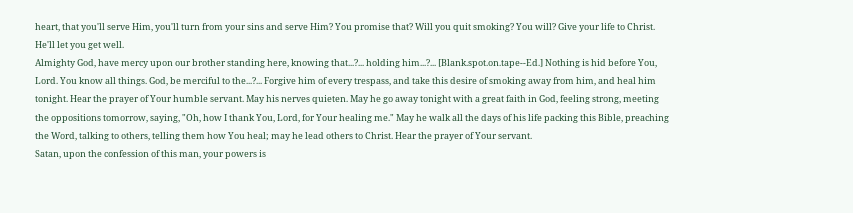heart, that you'll serve Him, you'll turn from your sins and serve Him? You promise that? Will you quit smoking? You will? Give your life to Christ. He'll let you get well.
Almighty God, have mercy upon our brother standing here, knowing that...?... holding him...?... [Blank.spot.on.tape--Ed.] Nothing is hid before You, Lord. You know all things. God, be merciful to the...?... Forgive him of every trespass, and take this desire of smoking away from him, and heal him tonight. Hear the prayer of Your humble servant. May his nerves quieten. May he go away tonight with a great faith in God, feeling strong, meeting the oppositions tomorrow, saying, "Oh, how I thank You, Lord, for Your healing me." May he walk all the days of his life packing this Bible, preaching the Word, talking to others, telling them how You heal; may he lead others to Christ. Hear the prayer of Your servant.
Satan, upon the confession of this man, your powers is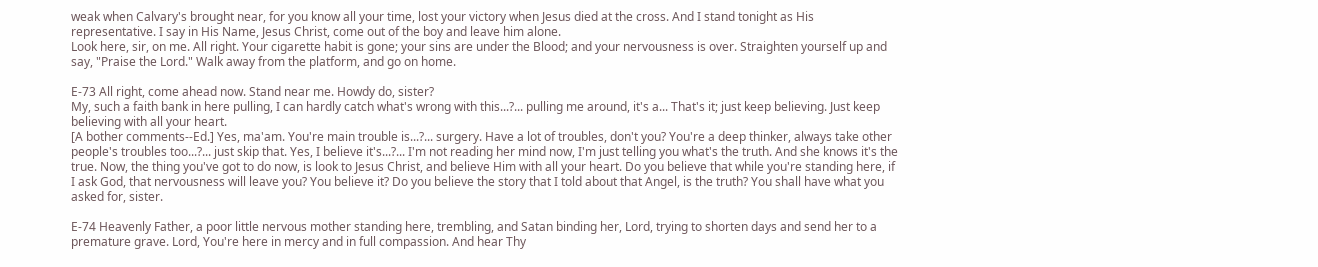weak when Calvary's brought near, for you know all your time, lost your victory when Jesus died at the cross. And I stand tonight as His representative. I say in His Name, Jesus Christ, come out of the boy and leave him alone.
Look here, sir, on me. All right. Your cigarette habit is gone; your sins are under the Blood; and your nervousness is over. Straighten yourself up and say, "Praise the Lord." Walk away from the platform, and go on home.

E-73 All right, come ahead now. Stand near me. Howdy do, sister?
My, such a faith bank in here pulling, I can hardly catch what's wrong with this...?... pulling me around, it's a... That's it; just keep believing. Just keep believing with all your heart.
[A bother comments--Ed.] Yes, ma'am. You're main trouble is...?... surgery. Have a lot of troubles, don't you? You're a deep thinker, always take other people's troubles too...?... just skip that. Yes, I believe it's...?... I'm not reading her mind now, I'm just telling you what's the truth. And she knows it's the true. Now, the thing you've got to do now, is look to Jesus Christ, and believe Him with all your heart. Do you believe that while you're standing here, if I ask God, that nervousness will leave you? You believe it? Do you believe the story that I told about that Angel, is the truth? You shall have what you asked for, sister.

E-74 Heavenly Father, a poor little nervous mother standing here, trembling, and Satan binding her, Lord, trying to shorten days and send her to a premature grave. Lord, You're here in mercy and in full compassion. And hear Thy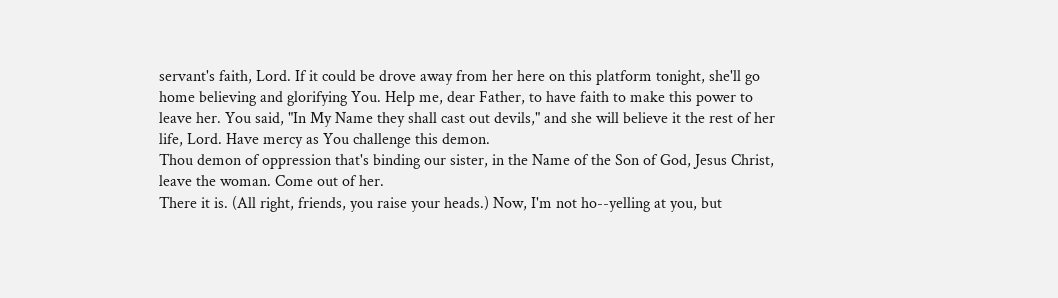servant's faith, Lord. If it could be drove away from her here on this platform tonight, she'll go home believing and glorifying You. Help me, dear Father, to have faith to make this power to leave her. You said, "In My Name they shall cast out devils," and she will believe it the rest of her life, Lord. Have mercy as You challenge this demon.
Thou demon of oppression that's binding our sister, in the Name of the Son of God, Jesus Christ, leave the woman. Come out of her.
There it is. (All right, friends, you raise your heads.) Now, I'm not ho--yelling at you, but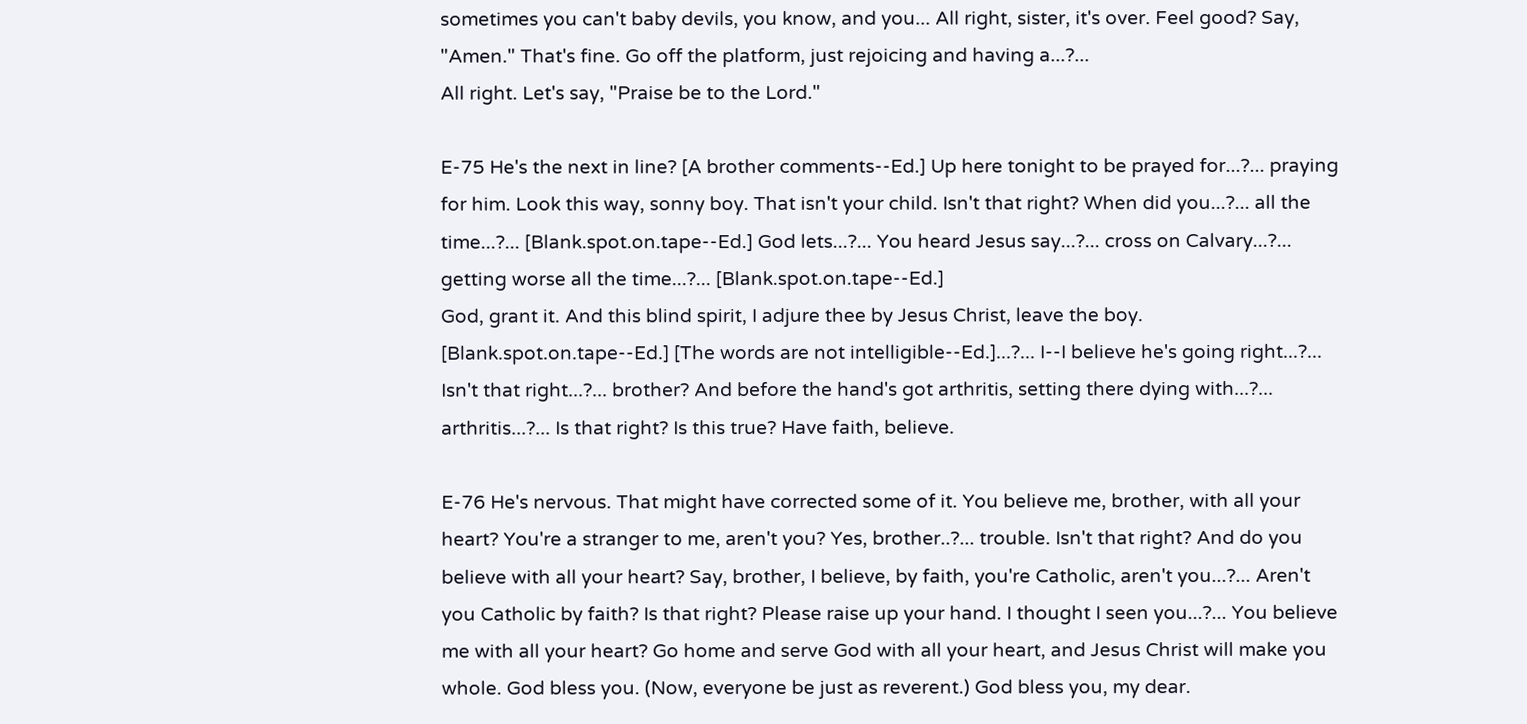sometimes you can't baby devils, you know, and you... All right, sister, it's over. Feel good? Say, "Amen." That's fine. Go off the platform, just rejoicing and having a...?...
All right. Let's say, "Praise be to the Lord."

E-75 He's the next in line? [A brother comments--Ed.] Up here tonight to be prayed for...?... praying for him. Look this way, sonny boy. That isn't your child. Isn't that right? When did you...?... all the time...?... [Blank.spot.on.tape--Ed.] God lets...?... You heard Jesus say...?... cross on Calvary...?... getting worse all the time...?... [Blank.spot.on.tape--Ed.]
God, grant it. And this blind spirit, I adjure thee by Jesus Christ, leave the boy.
[Blank.spot.on.tape--Ed.] [The words are not intelligible--Ed.]...?... I--I believe he's going right...?... Isn't that right...?... brother? And before the hand's got arthritis, setting there dying with...?... arthritis...?... Is that right? Is this true? Have faith, believe.

E-76 He's nervous. That might have corrected some of it. You believe me, brother, with all your heart? You're a stranger to me, aren't you? Yes, brother..?... trouble. Isn't that right? And do you believe with all your heart? Say, brother, I believe, by faith, you're Catholic, aren't you...?... Aren't you Catholic by faith? Is that right? Please raise up your hand. I thought I seen you...?... You believe me with all your heart? Go home and serve God with all your heart, and Jesus Christ will make you whole. God bless you. (Now, everyone be just as reverent.) God bless you, my dear.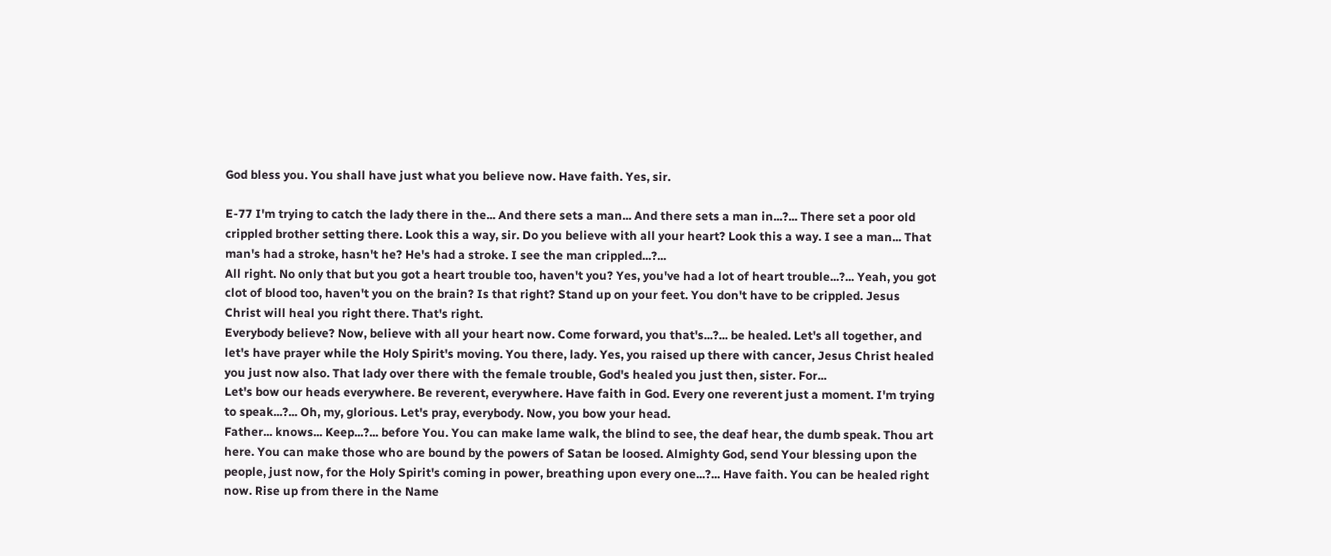God bless you. You shall have just what you believe now. Have faith. Yes, sir.

E-77 I'm trying to catch the lady there in the... And there sets a man... And there sets a man in...?... There set a poor old crippled brother setting there. Look this a way, sir. Do you believe with all your heart? Look this a way. I see a man... That man's had a stroke, hasn't he? He's had a stroke. I see the man crippled...?...
All right. No only that but you got a heart trouble too, haven't you? Yes, you've had a lot of heart trouble...?... Yeah, you got clot of blood too, haven't you on the brain? Is that right? Stand up on your feet. You don't have to be crippled. Jesus Christ will heal you right there. That's right.
Everybody believe? Now, believe with all your heart now. Come forward, you that's...?... be healed. Let's all together, and let's have prayer while the Holy Spirit's moving. You there, lady. Yes, you raised up there with cancer, Jesus Christ healed you just now also. That lady over there with the female trouble, God's healed you just then, sister. For...
Let's bow our heads everywhere. Be reverent, everywhere. Have faith in God. Every one reverent just a moment. I'm trying to speak...?... Oh, my, glorious. Let's pray, everybody. Now, you bow your head.
Father... knows... Keep...?... before You. You can make lame walk, the blind to see, the deaf hear, the dumb speak. Thou art here. You can make those who are bound by the powers of Satan be loosed. Almighty God, send Your blessing upon the people, just now, for the Holy Spirit's coming in power, breathing upon every one...?... Have faith. You can be healed right now. Rise up from there in the Name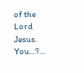of the Lord Jesus. You...?...